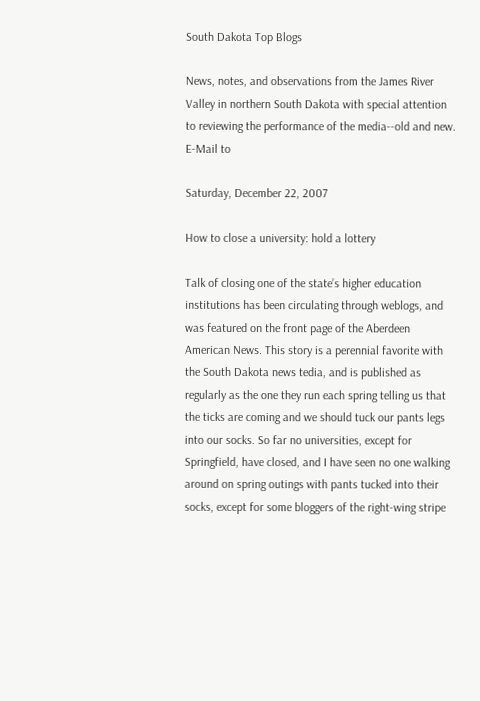South Dakota Top Blogs

News, notes, and observations from the James River Valley in northern South Dakota with special attention to reviewing the performance of the media--old and new. E-Mail to

Saturday, December 22, 2007

How to close a university: hold a lottery

Talk of closing one of the state’s higher education institutions has been circulating through weblogs, and was featured on the front page of the Aberdeen American News. This story is a perennial favorite with the South Dakota news tedia, and is published as regularly as the one they run each spring telling us that the ticks are coming and we should tuck our pants legs into our socks. So far no universities, except for Springfield, have closed, and I have seen no one walking around on spring outings with pants tucked into their socks, except for some bloggers of the right-wing stripe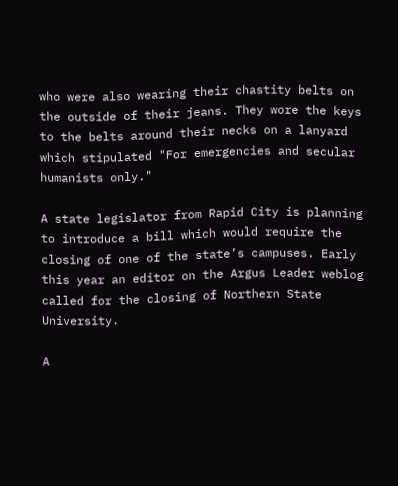who were also wearing their chastity belts on the outside of their jeans. They wore the keys to the belts around their necks on a lanyard which stipulated "For emergencies and secular humanists only."

A state legislator from Rapid City is planning to introduce a bill which would require the closing of one of the state’s campuses. Early this year an editor on the Argus Leader weblog called for the closing of Northern State University.

A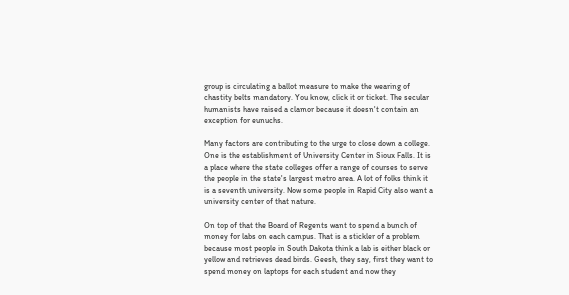group is circulating a ballot measure to make the wearing of chastity belts mandatory. You know, click it or ticket. The secular humanists have raised a clamor because it doesn't contain an exception for eunuchs.

Many factors are contributing to the urge to close down a college. One is the establishment of University Center in Sioux Falls. It is a place where the state colleges offer a range of courses to serve the people in the state's largest metro area. A lot of folks think it is a seventh university. Now some people in Rapid City also want a university center of that nature.

On top of that the Board of Regents want to spend a bunch of money for labs on each campus. That is a stickler of a problem because most people in South Dakota think a lab is either black or yellow and retrieves dead birds. Geesh, they say, first they want to spend money on laptops for each student and now they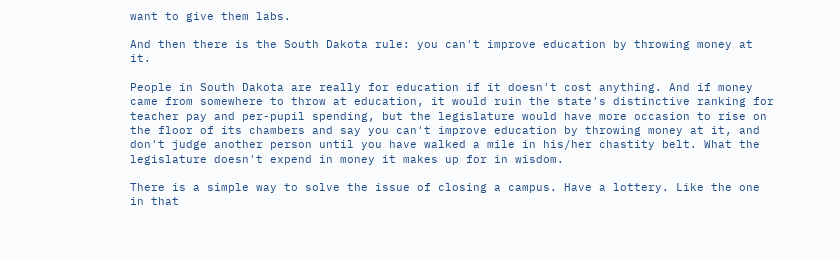want to give them labs.

And then there is the South Dakota rule: you can't improve education by throwing money at it.

People in South Dakota are really for education if it doesn't cost anything. And if money came from somewhere to throw at education, it would ruin the state's distinctive ranking for teacher pay and per-pupil spending, but the legislature would have more occasion to rise on the floor of its chambers and say you can't improve education by throwing money at it, and don't judge another person until you have walked a mile in his/her chastity belt. What the legislature doesn't expend in money it makes up for in wisdom.

There is a simple way to solve the issue of closing a campus. Have a lottery. Like the one in that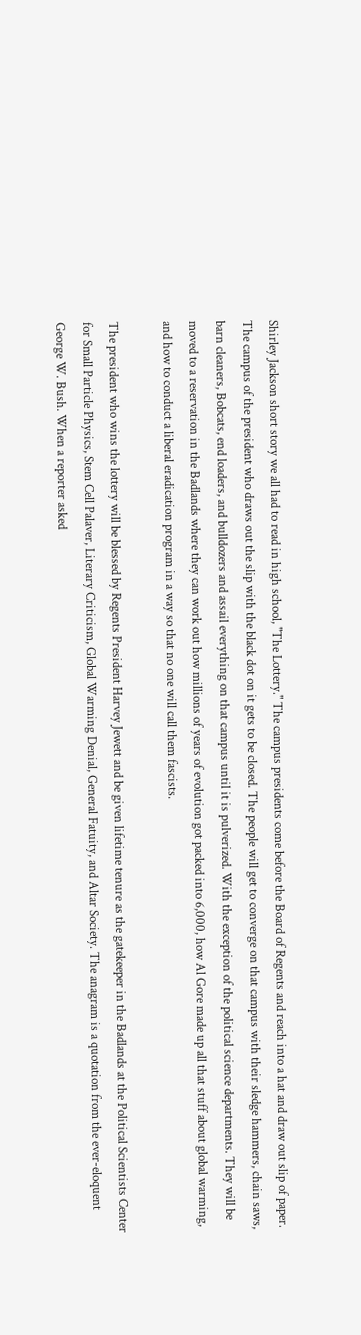Shirley Jackson short story we all had to read in high school, "The Lottery." The campus presidents come before the Board of Regents and reach into a hat and draw out slip of paper. The campus of the president who draws out the slip with the black dot on it gets to be closed. The people will get to converge on that campus with their sledge hammers, chain saws, barn cleaners, Bobcats, end loaders, and bulldozers and assail everything on that campus until it is pulverized. With the exception of the political science departments. They will be moved to a reservation in the Badlands where they can work out how millions of years of evolution got packed into 6,000, how Al Gore made up all that stuff about global warming, and how to conduct a liberal eradication program in a way so that no one will call them fascists.

The president who wins the lottery will be blessed by Regents President Harvey Jewett and be given lifetime tenure as the gatekeeper in the Badlands at the Political Scientists Center for Small Particle Physics, Stem Cell Palaver, Literary Criticism, Global Warming Denial, General Fatuity, and Altar Society. The anagram is a quotation from the ever-eloquent George W. Bush. When a reporter asked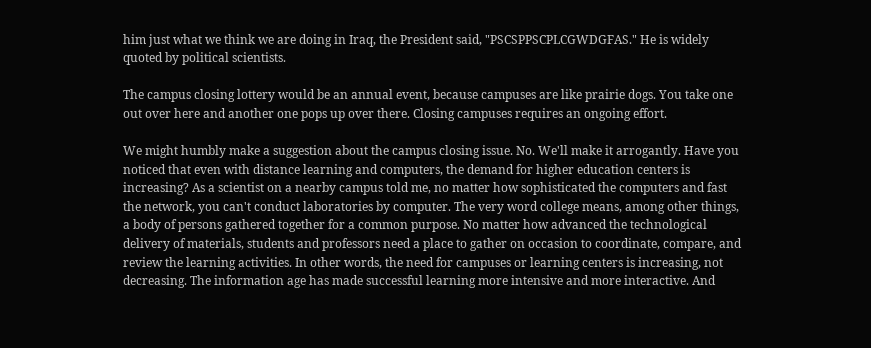him just what we think we are doing in Iraq, the President said, "PSCSPPSCPLCGWDGFAS." He is widely quoted by political scientists.

The campus closing lottery would be an annual event, because campuses are like prairie dogs. You take one out over here and another one pops up over there. Closing campuses requires an ongoing effort.

We might humbly make a suggestion about the campus closing issue. No. We'll make it arrogantly. Have you noticed that even with distance learning and computers, the demand for higher education centers is increasing? As a scientist on a nearby campus told me, no matter how sophisticated the computers and fast the network, you can't conduct laboratories by computer. The very word college means, among other things, a body of persons gathered together for a common purpose. No matter how advanced the technological delivery of materials, students and professors need a place to gather on occasion to coordinate, compare, and review the learning activities. In other words, the need for campuses or learning centers is increasing, not decreasing. The information age has made successful learning more intensive and more interactive. And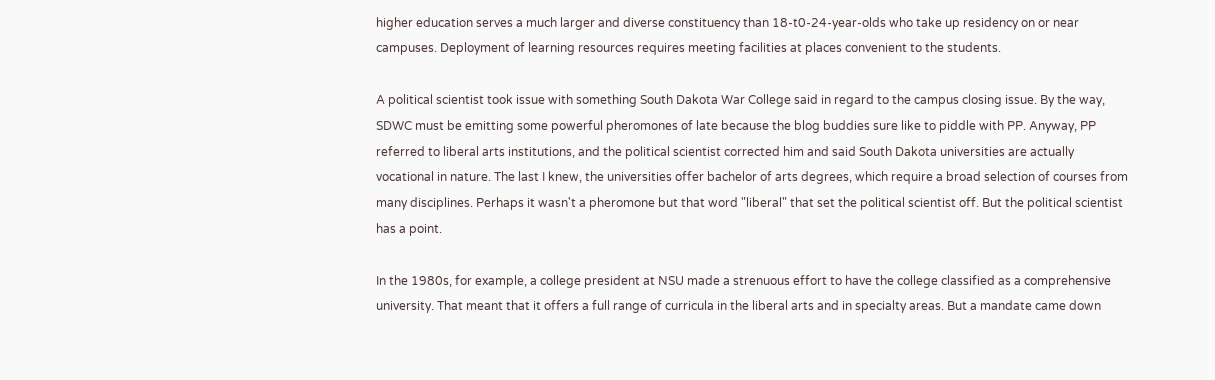higher education serves a much larger and diverse constituency than 18-t0-24-year-olds who take up residency on or near campuses. Deployment of learning resources requires meeting facilities at places convenient to the students.

A political scientist took issue with something South Dakota War College said in regard to the campus closing issue. By the way, SDWC must be emitting some powerful pheromones of late because the blog buddies sure like to piddle with PP. Anyway, PP referred to liberal arts institutions, and the political scientist corrected him and said South Dakota universities are actually vocational in nature. The last I knew, the universities offer bachelor of arts degrees, which require a broad selection of courses from many disciplines. Perhaps it wasn't a pheromone but that word "liberal" that set the political scientist off. But the political scientist has a point.

In the 1980s, for example, a college president at NSU made a strenuous effort to have the college classified as a comprehensive university. That meant that it offers a full range of curricula in the liberal arts and in specialty areas. But a mandate came down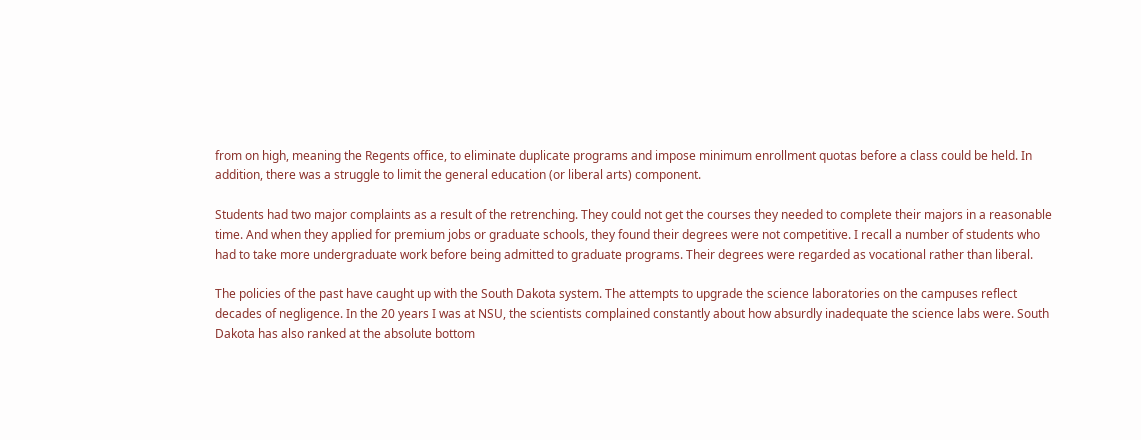from on high, meaning the Regents office, to eliminate duplicate programs and impose minimum enrollment quotas before a class could be held. In addition, there was a struggle to limit the general education (or liberal arts) component.

Students had two major complaints as a result of the retrenching. They could not get the courses they needed to complete their majors in a reasonable time. And when they applied for premium jobs or graduate schools, they found their degrees were not competitive. I recall a number of students who had to take more undergraduate work before being admitted to graduate programs. Their degrees were regarded as vocational rather than liberal.

The policies of the past have caught up with the South Dakota system. The attempts to upgrade the science laboratories on the campuses reflect decades of negligence. In the 20 years I was at NSU, the scientists complained constantly about how absurdly inadequate the science labs were. South Dakota has also ranked at the absolute bottom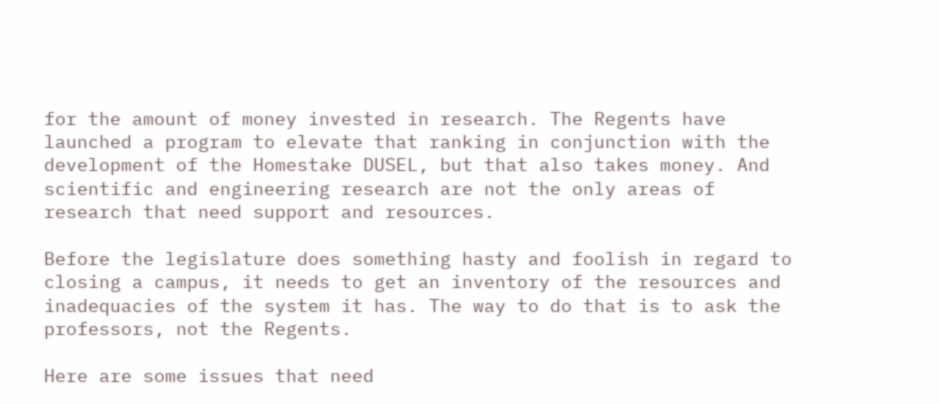for the amount of money invested in research. The Regents have launched a program to elevate that ranking in conjunction with the development of the Homestake DUSEL, but that also takes money. And scientific and engineering research are not the only areas of research that need support and resources.

Before the legislature does something hasty and foolish in regard to closing a campus, it needs to get an inventory of the resources and inadequacies of the system it has. The way to do that is to ask the professors, not the Regents.

Here are some issues that need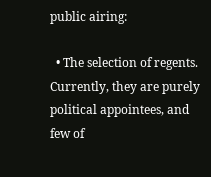public airing:

  • The selection of regents. Currently, they are purely political appointees, and few of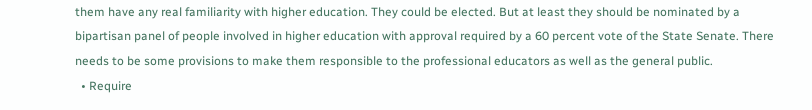them have any real familiarity with higher education. They could be elected. But at least they should be nominated by a bipartisan panel of people involved in higher education with approval required by a 60 percent vote of the State Senate. There needs to be some provisions to make them responsible to the professional educators as well as the general public.
  • Require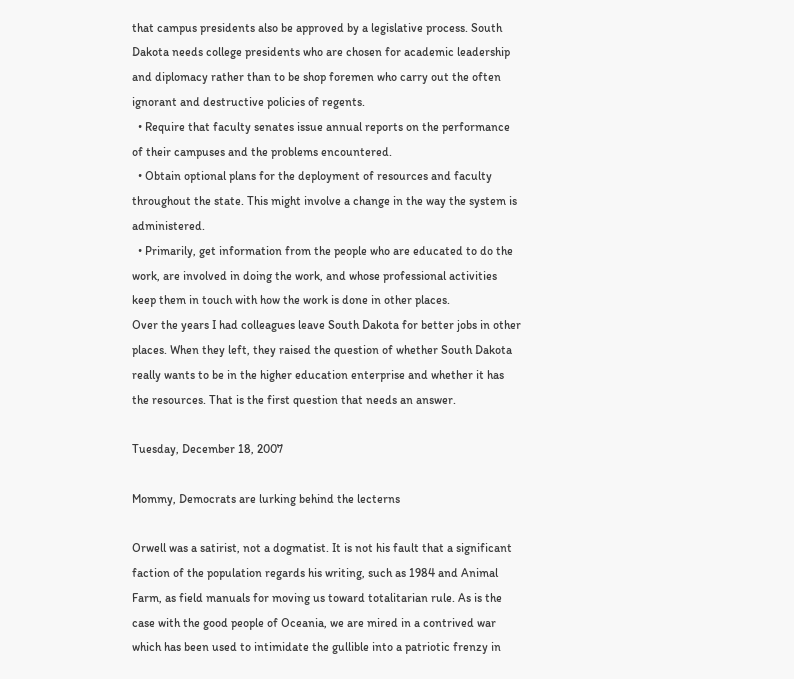that campus presidents also be approved by a legislative process. South Dakota needs college presidents who are chosen for academic leadership and diplomacy rather than to be shop foremen who carry out the often ignorant and destructive policies of regents.
  • Require that faculty senates issue annual reports on the performance of their campuses and the problems encountered.
  • Obtain optional plans for the deployment of resources and faculty throughout the state. This might involve a change in the way the system is administered.
  • Primarily, get information from the people who are educated to do the work, are involved in doing the work, and whose professional activities keep them in touch with how the work is done in other places.
Over the years I had colleagues leave South Dakota for better jobs in other places. When they left, they raised the question of whether South Dakota really wants to be in the higher education enterprise and whether it has the resources. That is the first question that needs an answer.

Tuesday, December 18, 2007

Mommy, Democrats are lurking behind the lecterns

Orwell was a satirist, not a dogmatist. It is not his fault that a significant faction of the population regards his writing, such as 1984 and Animal Farm, as field manuals for moving us toward totalitarian rule. As is the case with the good people of Oceania, we are mired in a contrived war which has been used to intimidate the gullible into a patriotic frenzy in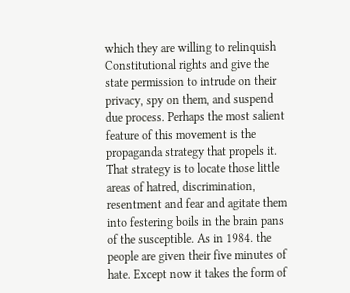which they are willing to relinquish Constitutional rights and give the state permission to intrude on their privacy, spy on them, and suspend due process. Perhaps the most salient feature of this movement is the propaganda strategy that propels it. That strategy is to locate those little areas of hatred, discrimination, resentment and fear and agitate them into festering boils in the brain pans of the susceptible. As in 1984. the people are given their five minutes of hate. Except now it takes the form of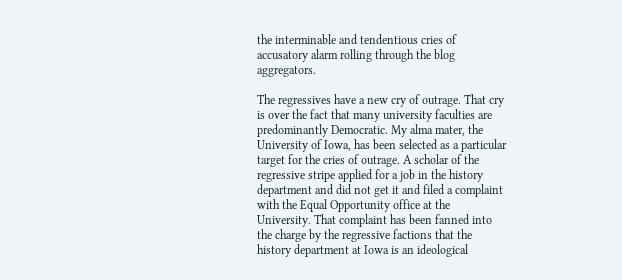the interminable and tendentious cries of accusatory alarm rolling through the blog aggregators.

The regressives have a new cry of outrage. That cry is over the fact that many university faculties are predominantly Democratic. My alma mater, the University of Iowa, has been selected as a particular target for the cries of outrage. A scholar of the regressive stripe applied for a job in the history department and did not get it and filed a complaint with the Equal Opportunity office at the University. That complaint has been fanned into the charge by the regressive factions that the history department at Iowa is an ideological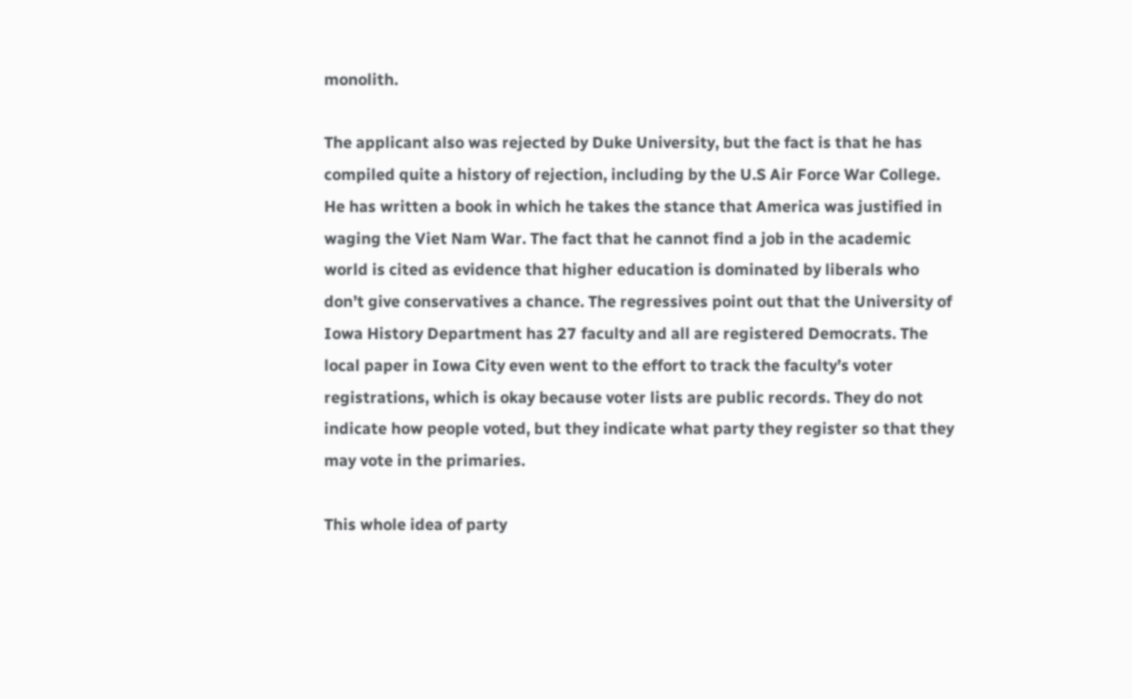monolith.

The applicant also was rejected by Duke University, but the fact is that he has compiled quite a history of rejection, including by the U.S Air Force War College. He has written a book in which he takes the stance that America was justified in waging the Viet Nam War. The fact that he cannot find a job in the academic world is cited as evidence that higher education is dominated by liberals who don’t give conservatives a chance. The regressives point out that the University of Iowa History Department has 27 faculty and all are registered Democrats. The local paper in Iowa City even went to the effort to track the faculty’s voter registrations, which is okay because voter lists are public records. They do not indicate how people voted, but they indicate what party they register so that they may vote in the primaries.

This whole idea of party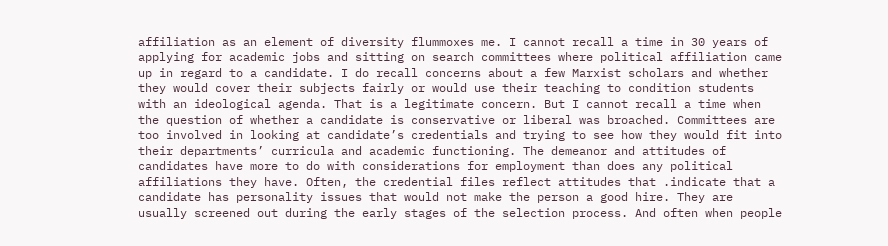affiliation as an element of diversity flummoxes me. I cannot recall a time in 30 years of applying for academic jobs and sitting on search committees where political affiliation came up in regard to a candidate. I do recall concerns about a few Marxist scholars and whether they would cover their subjects fairly or would use their teaching to condition students with an ideological agenda. That is a legitimate concern. But I cannot recall a time when the question of whether a candidate is conservative or liberal was broached. Committees are too involved in looking at candidate’s credentials and trying to see how they would fit into their departments’ curricula and academic functioning. The demeanor and attitudes of candidates have more to do with considerations for employment than does any political affiliations they have. Often, the credential files reflect attitudes that .indicate that a candidate has personality issues that would not make the person a good hire. They are usually screened out during the early stages of the selection process. And often when people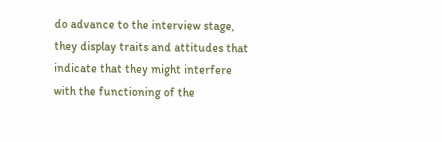do advance to the interview stage, they display traits and attitudes that indicate that they might interfere with the functioning of the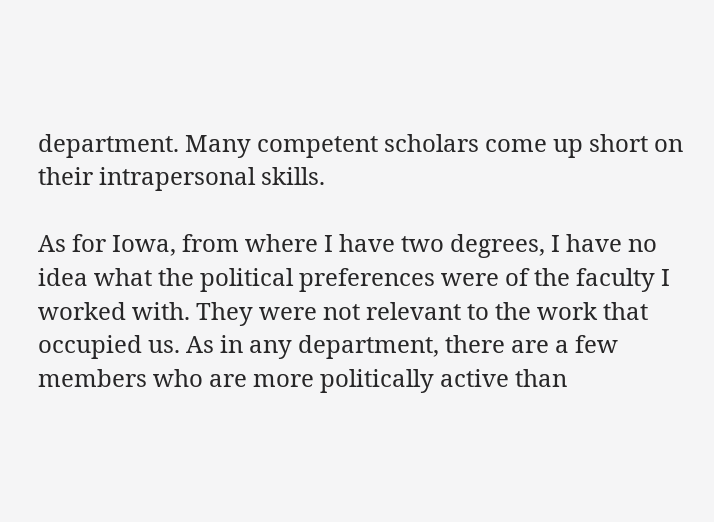department. Many competent scholars come up short on their intrapersonal skills.

As for Iowa, from where I have two degrees, I have no idea what the political preferences were of the faculty I worked with. They were not relevant to the work that occupied us. As in any department, there are a few members who are more politically active than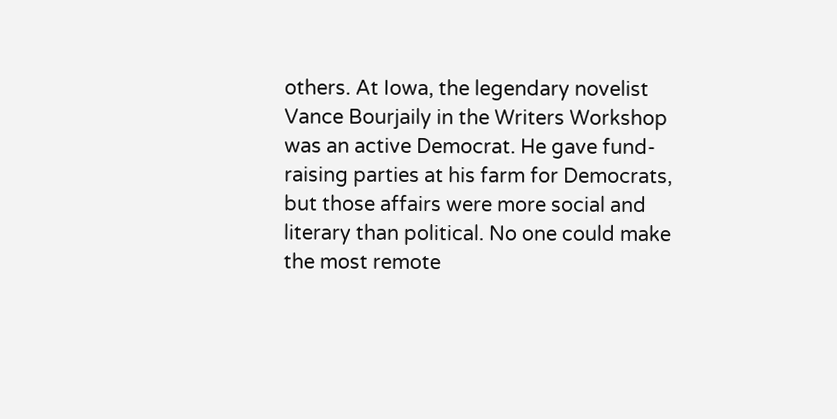others. At Iowa, the legendary novelist Vance Bourjaily in the Writers Workshop was an active Democrat. He gave fund-raising parties at his farm for Democrats, but those affairs were more social and literary than political. No one could make the most remote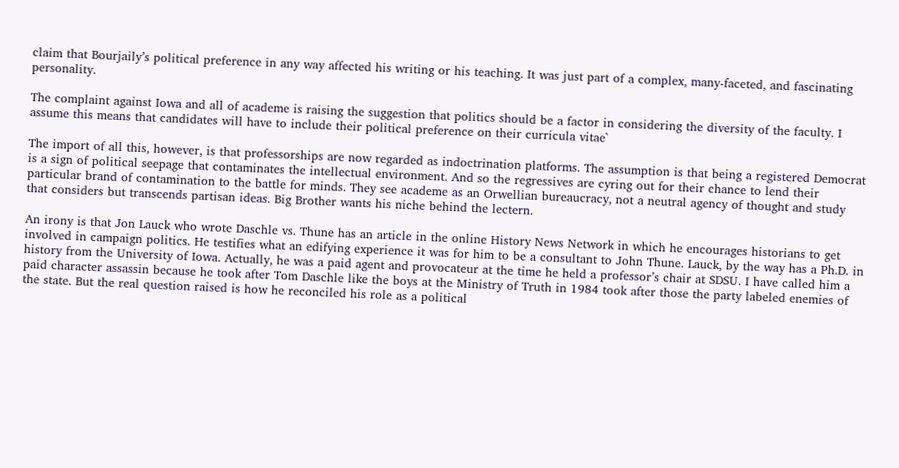claim that Bourjaily’s political preference in any way affected his writing or his teaching. It was just part of a complex, many-faceted, and fascinating personality.

The complaint against Iowa and all of academe is raising the suggestion that politics should be a factor in considering the diversity of the faculty. I assume this means that candidates will have to include their political preference on their curricula vitae`

The import of all this, however, is that professorships are now regarded as indoctrination platforms. The assumption is that being a registered Democrat is a sign of political seepage that contaminates the intellectual environment. And so the regressives are cyring out for their chance to lend their particular brand of contamination to the battle for minds. They see academe as an Orwellian bureaucracy, not a neutral agency of thought and study that considers but transcends partisan ideas. Big Brother wants his niche behind the lectern.

An irony is that Jon Lauck who wrote Daschle vs. Thune has an article in the online History News Network in which he encourages historians to get involved in campaign politics. He testifies what an edifying experience it was for him to be a consultant to John Thune. Lauck, by the way has a Ph.D. in history from the University of Iowa. Actually, he was a paid agent and provocateur at the time he held a professor’s chair at SDSU. I have called him a paid character assassin because he took after Tom Daschle like the boys at the Ministry of Truth in 1984 took after those the party labeled enemies of the state. But the real question raised is how he reconciled his role as a political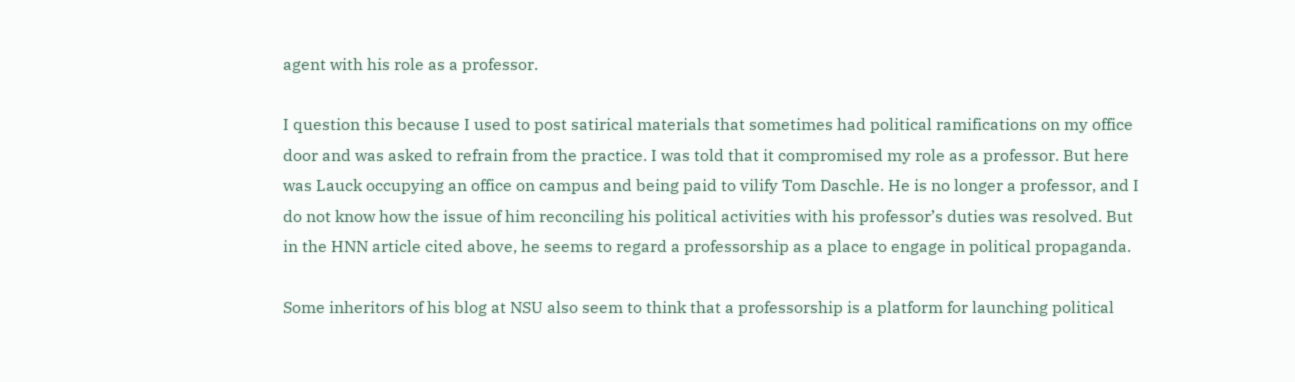agent with his role as a professor.

I question this because I used to post satirical materials that sometimes had political ramifications on my office door and was asked to refrain from the practice. I was told that it compromised my role as a professor. But here was Lauck occupying an office on campus and being paid to vilify Tom Daschle. He is no longer a professor, and I do not know how the issue of him reconciling his political activities with his professor’s duties was resolved. But in the HNN article cited above, he seems to regard a professorship as a place to engage in political propaganda.

Some inheritors of his blog at NSU also seem to think that a professorship is a platform for launching political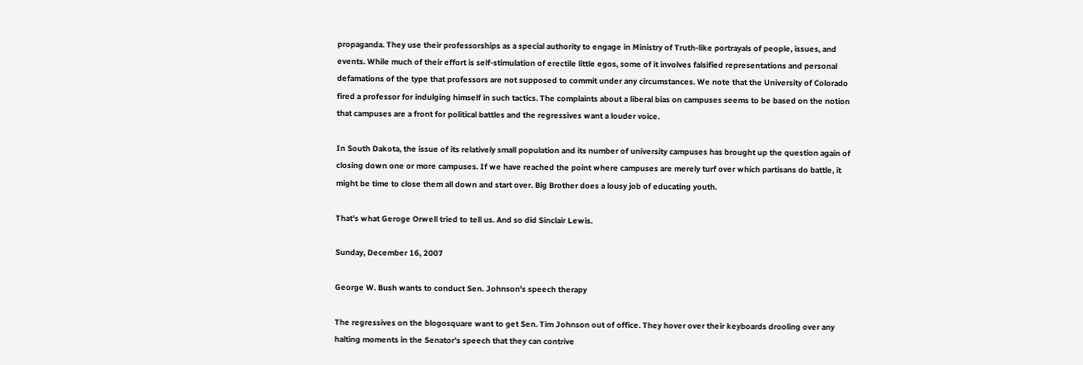propaganda. They use their professorships as a special authority to engage in Ministry of Truth-like portrayals of people, issues, and events. While much of their effort is self-stimulation of erectile little egos, some of it involves falsified representations and personal defamations of the type that professors are not supposed to commit under any circumstances. We note that the University of Colorado fired a professor for indulging himself in such tactics. The complaints about a liberal bias on campuses seems to be based on the notion that campuses are a front for political battles and the regressives want a louder voice.

In South Dakota, the issue of its relatively small population and its number of university campuses has brought up the question again of closing down one or more campuses. If we have reached the point where campuses are merely turf over which partisans do battle, it might be time to close them all down and start over. Big Brother does a lousy job of educating youth.

That's what Geroge Orwell tried to tell us. And so did Sinclair Lewis.

Sunday, December 16, 2007

George W. Bush wants to conduct Sen. Johnson's speech therapy

The regressives on the blogosquare want to get Sen. Tim Johnson out of office. They hover over their keyboards drooling over any halting moments in the Senator's speech that they can contrive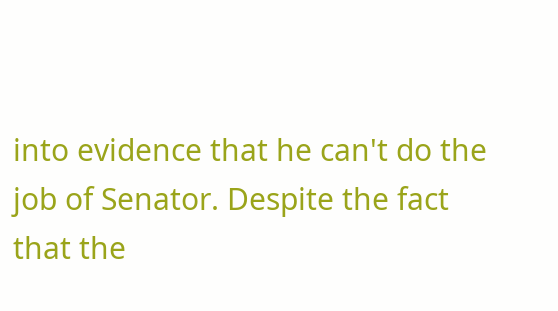into evidence that he can't do the job of Senator. Despite the fact that the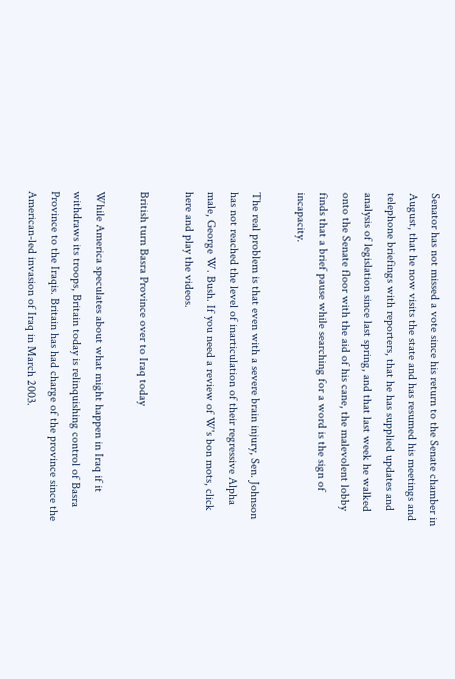Senator has not missed a vote since his return to the Senate chamber in August, that he now visits the state and has resumed his meetings and telephone briefings with reporters, that he has supplied updates and analysis of legislation since last spring, and that last week he walked onto the Senate floor with the aid of his cane, the malevolent lobby finds that a brief pause while searching for a word is the sign of incapacity.

The real problem is that even with a severe brain injury, Sen. Johnson has not reached the level of inarticulation of their regressive Alpha male, George W. Bush. If you need a review of W's bon mots, click here and play the videos.

British turn Basra Province over to Iraq today

While America speculates about what might happen in Iraq if it withdraws its troops, Britain today is relinquishing control of Basra Province to the Iraqis. Britain has had charge of the province since the American-led invasion of Iraq in March 2003.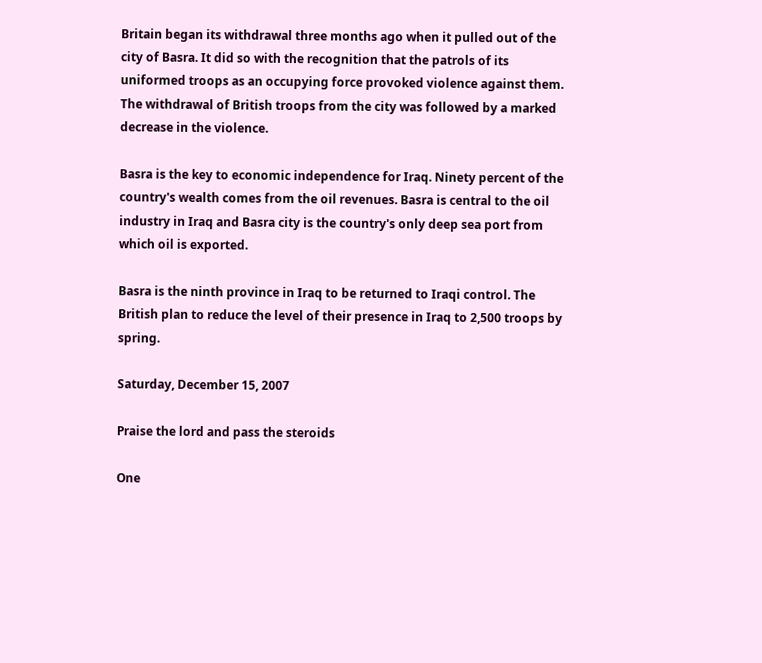Britain began its withdrawal three months ago when it pulled out of the city of Basra. It did so with the recognition that the patrols of its uniformed troops as an occupying force provoked violence against them. The withdrawal of British troops from the city was followed by a marked decrease in the violence.

Basra is the key to economic independence for Iraq. Ninety percent of the country's wealth comes from the oil revenues. Basra is central to the oil industry in Iraq and Basra city is the country's only deep sea port from which oil is exported.

Basra is the ninth province in Iraq to be returned to Iraqi control. The British plan to reduce the level of their presence in Iraq to 2,500 troops by spring.

Saturday, December 15, 2007

Praise the lord and pass the steroids

One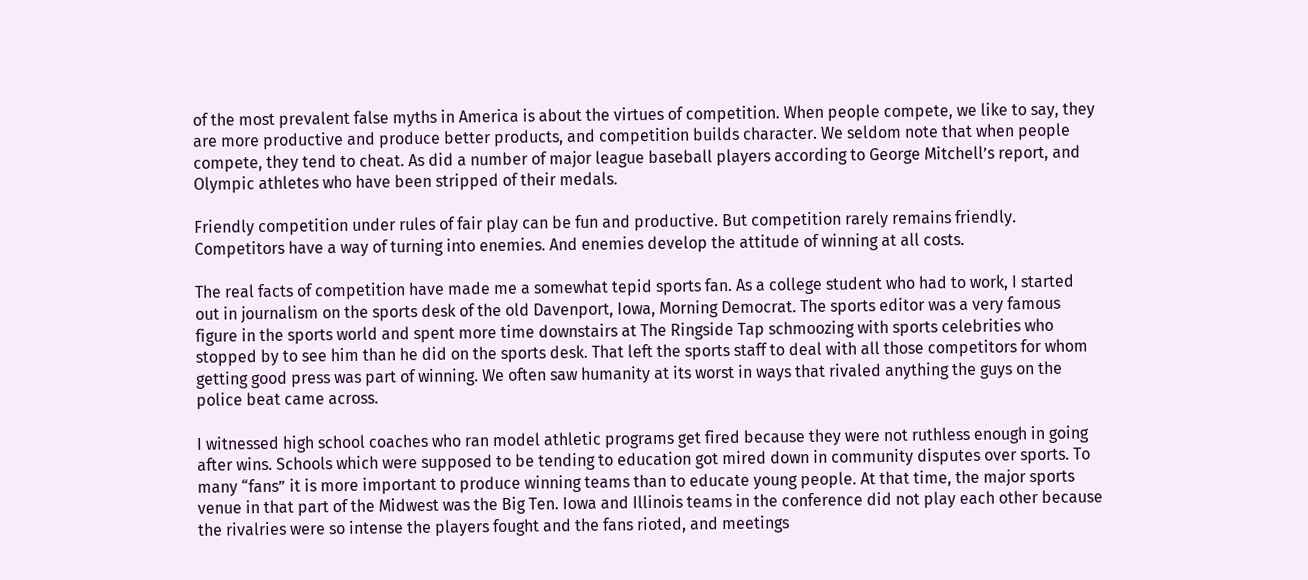of the most prevalent false myths in America is about the virtues of competition. When people compete, we like to say, they are more productive and produce better products, and competition builds character. We seldom note that when people compete, they tend to cheat. As did a number of major league baseball players according to George Mitchell’s report, and Olympic athletes who have been stripped of their medals.

Friendly competition under rules of fair play can be fun and productive. But competition rarely remains friendly. Competitors have a way of turning into enemies. And enemies develop the attitude of winning at all costs.

The real facts of competition have made me a somewhat tepid sports fan. As a college student who had to work, I started out in journalism on the sports desk of the old Davenport, Iowa, Morning Democrat. The sports editor was a very famous figure in the sports world and spent more time downstairs at The Ringside Tap schmoozing with sports celebrities who stopped by to see him than he did on the sports desk. That left the sports staff to deal with all those competitors for whom getting good press was part of winning. We often saw humanity at its worst in ways that rivaled anything the guys on the police beat came across.

I witnessed high school coaches who ran model athletic programs get fired because they were not ruthless enough in going after wins. Schools which were supposed to be tending to education got mired down in community disputes over sports. To many “fans” it is more important to produce winning teams than to educate young people. At that time, the major sports venue in that part of the Midwest was the Big Ten. Iowa and Illinois teams in the conference did not play each other because the rivalries were so intense the players fought and the fans rioted, and meetings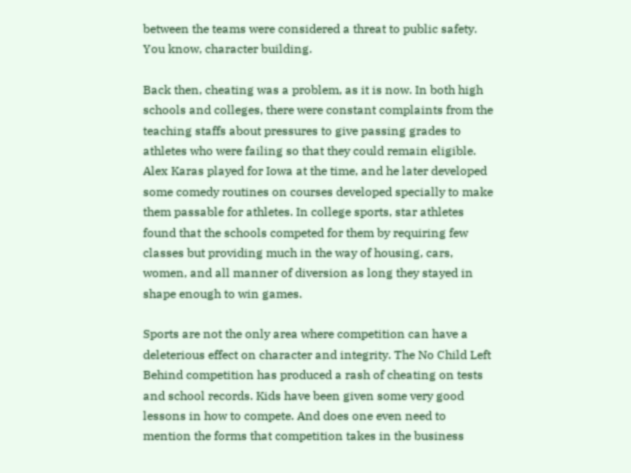between the teams were considered a threat to public safety. You know, character building.

Back then, cheating was a problem, as it is now. In both high schools and colleges, there were constant complaints from the teaching staffs about pressures to give passing grades to athletes who were failing so that they could remain eligible. Alex Karas played for Iowa at the time, and he later developed some comedy routines on courses developed specially to make them passable for athletes. In college sports, star athletes found that the schools competed for them by requiring few classes but providing much in the way of housing, cars, women, and all manner of diversion as long they stayed in shape enough to win games.

Sports are not the only area where competition can have a deleterious effect on character and integrity. The No Child Left Behind competition has produced a rash of cheating on tests and school records. Kids have been given some very good lessons in how to compete. And does one even need to mention the forms that competition takes in the business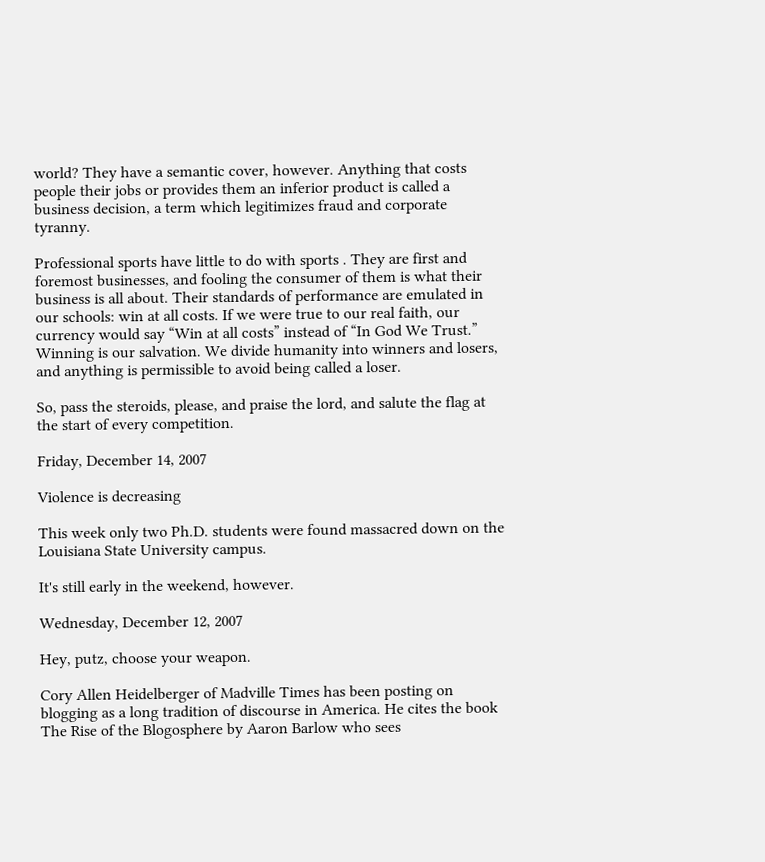world? They have a semantic cover, however. Anything that costs people their jobs or provides them an inferior product is called a business decision, a term which legitimizes fraud and corporate tyranny.

Professional sports have little to do with sports . They are first and foremost businesses, and fooling the consumer of them is what their business is all about. Their standards of performance are emulated in our schools: win at all costs. If we were true to our real faith, our currency would say “Win at all costs” instead of “In God We Trust.” Winning is our salvation. We divide humanity into winners and losers, and anything is permissible to avoid being called a loser.

So, pass the steroids, please, and praise the lord, and salute the flag at the start of every competition.

Friday, December 14, 2007

Violence is decreasing

This week only two Ph.D. students were found massacred down on the Louisiana State University campus.

It's still early in the weekend, however.

Wednesday, December 12, 2007

Hey, putz, choose your weapon.

Cory Allen Heidelberger of Madville Times has been posting on blogging as a long tradition of discourse in America. He cites the book The Rise of the Blogosphere by Aaron Barlow who sees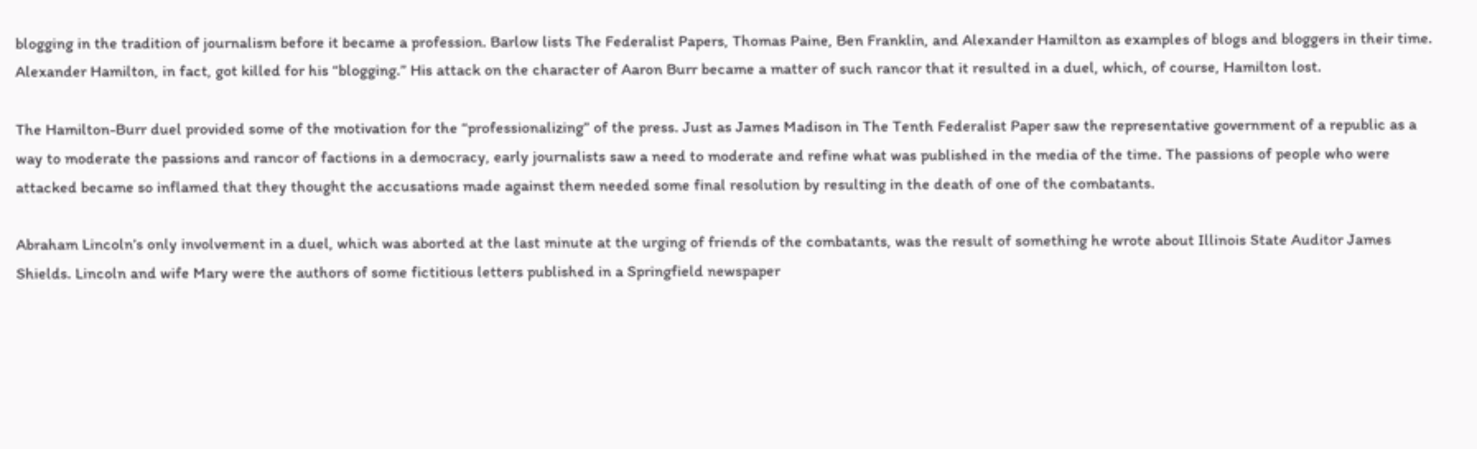blogging in the tradition of journalism before it became a profession. Barlow lists The Federalist Papers, Thomas Paine, Ben Franklin, and Alexander Hamilton as examples of blogs and bloggers in their time. Alexander Hamilton, in fact, got killed for his “blogging.” His attack on the character of Aaron Burr became a matter of such rancor that it resulted in a duel, which, of course, Hamilton lost.

The Hamilton-Burr duel provided some of the motivation for the “professionalizing” of the press. Just as James Madison in The Tenth Federalist Paper saw the representative government of a republic as a way to moderate the passions and rancor of factions in a democracy, early journalists saw a need to moderate and refine what was published in the media of the time. The passions of people who were attacked became so inflamed that they thought the accusations made against them needed some final resolution by resulting in the death of one of the combatants.

Abraham Lincoln’s only involvement in a duel, which was aborted at the last minute at the urging of friends of the combatants, was the result of something he wrote about Illinois State Auditor James Shields. Lincoln and wife Mary were the authors of some fictitious letters published in a Springfield newspaper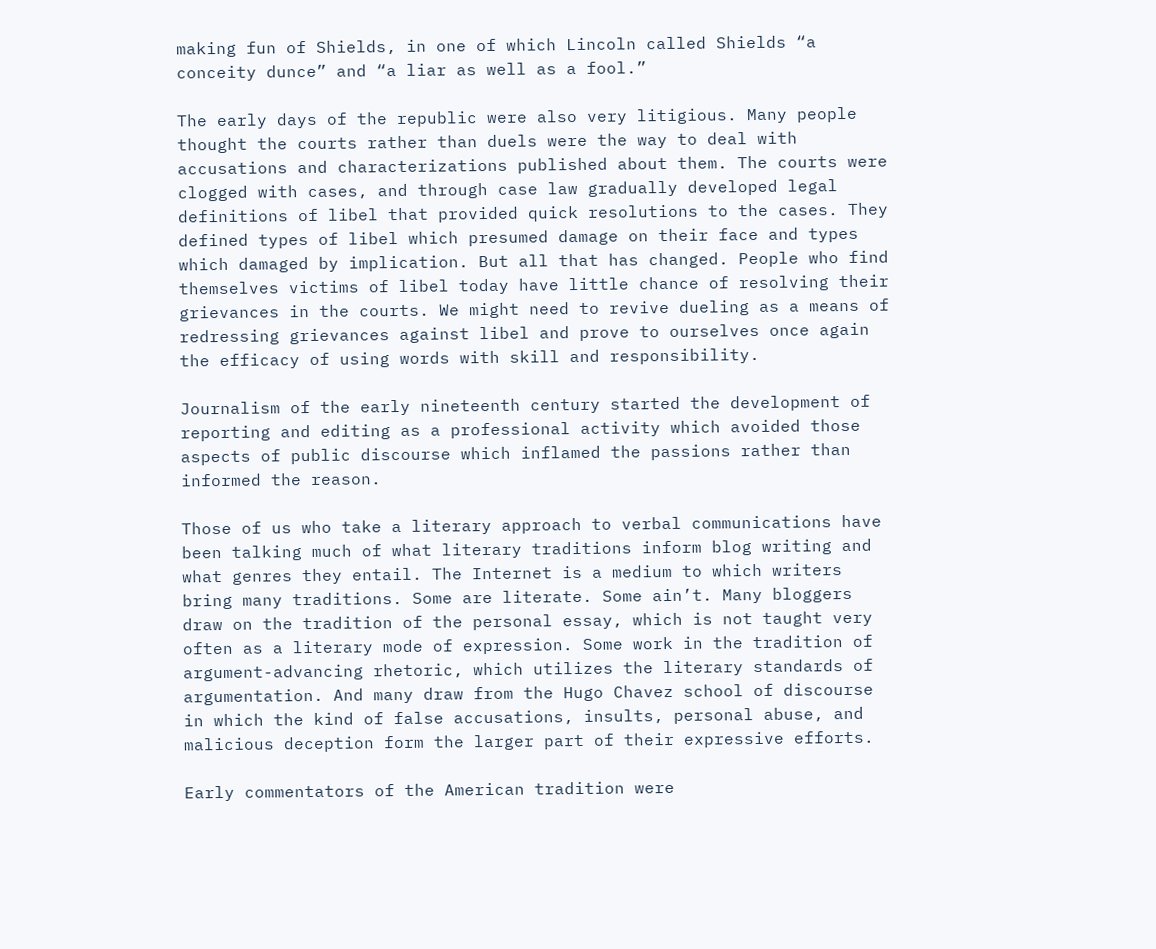making fun of Shields, in one of which Lincoln called Shields “a conceity dunce” and “a liar as well as a fool.”

The early days of the republic were also very litigious. Many people thought the courts rather than duels were the way to deal with accusations and characterizations published about them. The courts were clogged with cases, and through case law gradually developed legal definitions of libel that provided quick resolutions to the cases. They defined types of libel which presumed damage on their face and types which damaged by implication. But all that has changed. People who find themselves victims of libel today have little chance of resolving their grievances in the courts. We might need to revive dueling as a means of redressing grievances against libel and prove to ourselves once again the efficacy of using words with skill and responsibility.

Journalism of the early nineteenth century started the development of reporting and editing as a professional activity which avoided those aspects of public discourse which inflamed the passions rather than informed the reason.

Those of us who take a literary approach to verbal communications have been talking much of what literary traditions inform blog writing and what genres they entail. The Internet is a medium to which writers bring many traditions. Some are literate. Some ain’t. Many bloggers draw on the tradition of the personal essay, which is not taught very often as a literary mode of expression. Some work in the tradition of argument-advancing rhetoric, which utilizes the literary standards of argumentation. And many draw from the Hugo Chavez school of discourse in which the kind of false accusations, insults, personal abuse, and malicious deception form the larger part of their expressive efforts.

Early commentators of the American tradition were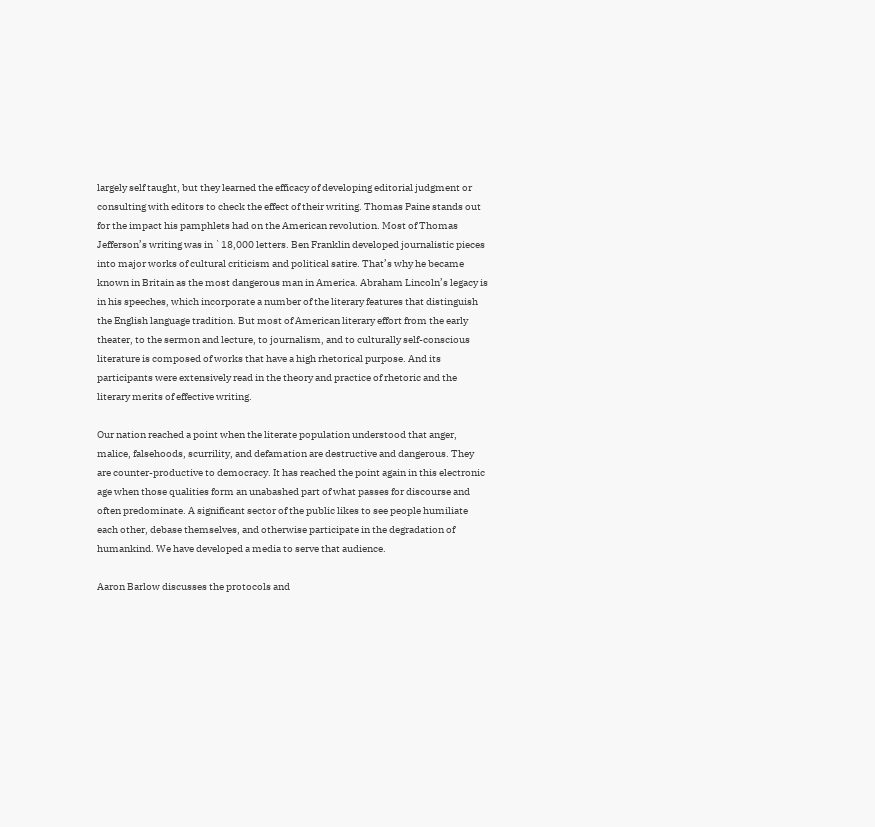largely self taught, but they learned the efficacy of developing editorial judgment or consulting with editors to check the effect of their writing. Thomas Paine stands out for the impact his pamphlets had on the American revolution. Most of Thomas Jefferson’s writing was in `18,000 letters. Ben Franklin developed journalistic pieces into major works of cultural criticism and political satire. That’s why he became known in Britain as the most dangerous man in America. Abraham Lincoln’s legacy is in his speeches, which incorporate a number of the literary features that distinguish the English language tradition. But most of American literary effort from the early theater, to the sermon and lecture, to journalism, and to culturally self-conscious literature is composed of works that have a high rhetorical purpose. And its participants were extensively read in the theory and practice of rhetoric and the literary merits of effective writing.

Our nation reached a point when the literate population understood that anger, malice, falsehoods, scurrility, and defamation are destructive and dangerous. They are counter-productive to democracy. It has reached the point again in this electronic age when those qualities form an unabashed part of what passes for discourse and often predominate. A significant sector of the public likes to see people humiliate each other, debase themselves, and otherwise participate in the degradation of humankind. We have developed a media to serve that audience.

Aaron Barlow discusses the protocols and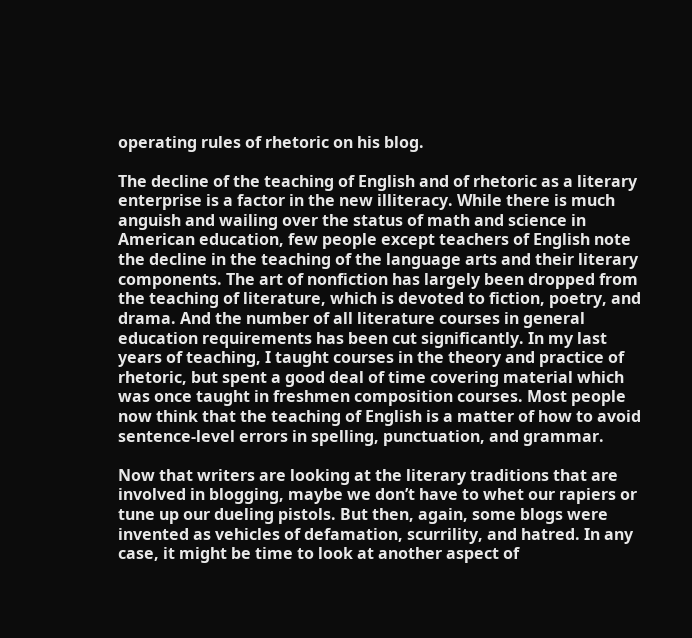operating rules of rhetoric on his blog.

The decline of the teaching of English and of rhetoric as a literary enterprise is a factor in the new illiteracy. While there is much anguish and wailing over the status of math and science in American education, few people except teachers of English note the decline in the teaching of the language arts and their literary components. The art of nonfiction has largely been dropped from the teaching of literature, which is devoted to fiction, poetry, and drama. And the number of all literature courses in general education requirements has been cut significantly. In my last years of teaching, I taught courses in the theory and practice of rhetoric, but spent a good deal of time covering material which was once taught in freshmen composition courses. Most people now think that the teaching of English is a matter of how to avoid sentence-level errors in spelling, punctuation, and grammar.

Now that writers are looking at the literary traditions that are involved in blogging, maybe we don’t have to whet our rapiers or tune up our dueling pistols. But then, again, some blogs were invented as vehicles of defamation, scurrility, and hatred. In any case, it might be time to look at another aspect of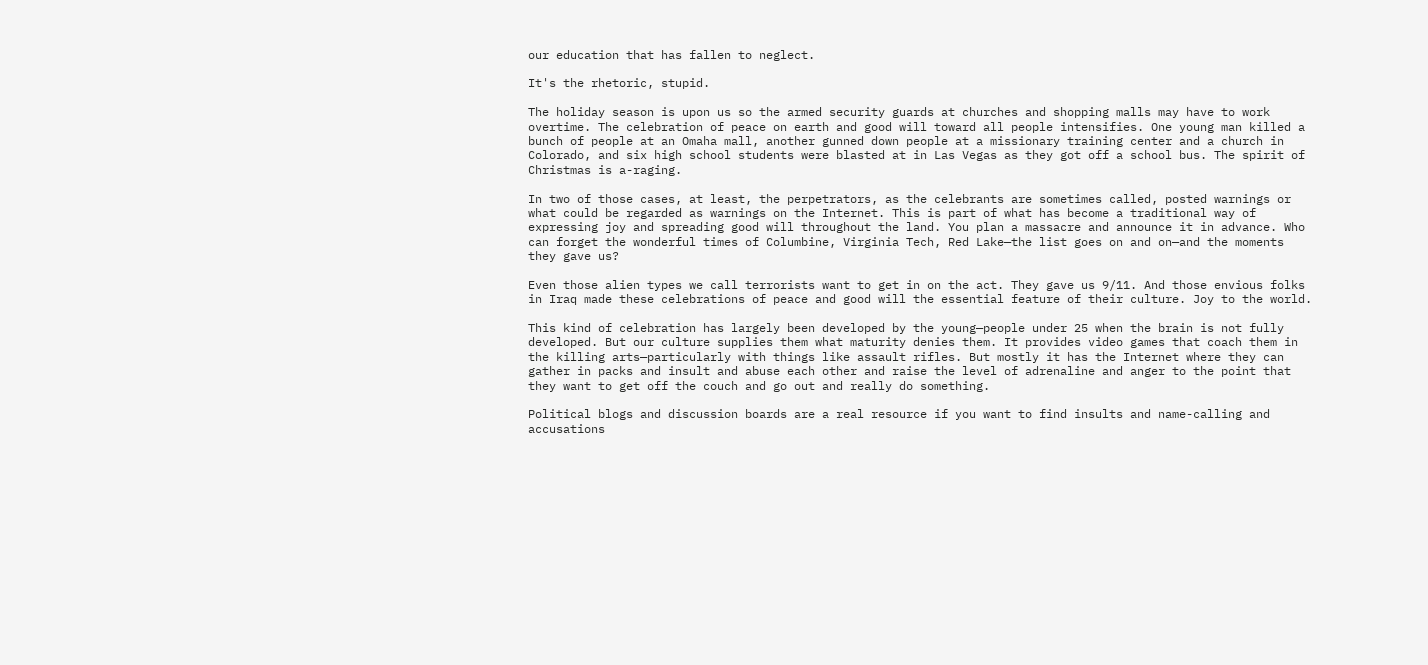our education that has fallen to neglect.

It's the rhetoric, stupid.

The holiday season is upon us so the armed security guards at churches and shopping malls may have to work overtime. The celebration of peace on earth and good will toward all people intensifies. One young man killed a bunch of people at an Omaha mall, another gunned down people at a missionary training center and a church in Colorado, and six high school students were blasted at in Las Vegas as they got off a school bus. The spirit of Christmas is a-raging.

In two of those cases, at least, the perpetrators, as the celebrants are sometimes called, posted warnings or what could be regarded as warnings on the Internet. This is part of what has become a traditional way of expressing joy and spreading good will throughout the land. You plan a massacre and announce it in advance. Who can forget the wonderful times of Columbine, Virginia Tech, Red Lake—the list goes on and on—and the moments they gave us?

Even those alien types we call terrorists want to get in on the act. They gave us 9/11. And those envious folks in Iraq made these celebrations of peace and good will the essential feature of their culture. Joy to the world.

This kind of celebration has largely been developed by the young—people under 25 when the brain is not fully developed. But our culture supplies them what maturity denies them. It provides video games that coach them in the killing arts—particularly with things like assault rifles. But mostly it has the Internet where they can gather in packs and insult and abuse each other and raise the level of adrenaline and anger to the point that they want to get off the couch and go out and really do something.

Political blogs and discussion boards are a real resource if you want to find insults and name-calling and accusations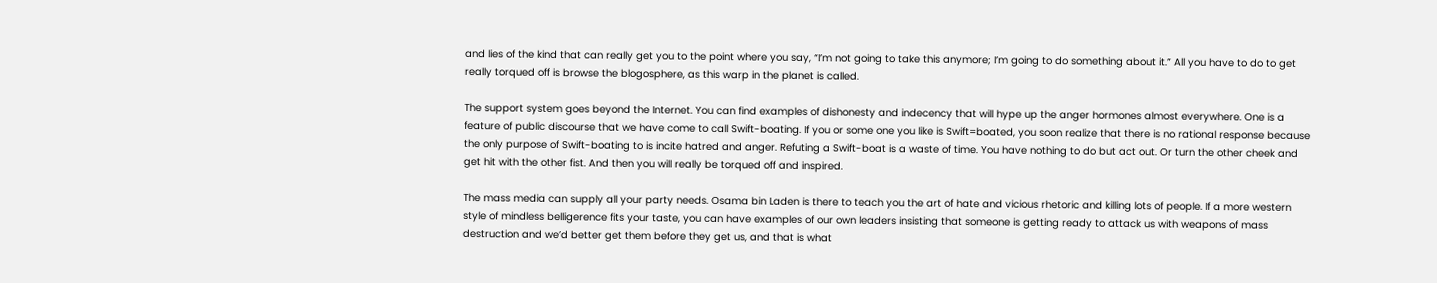and lies of the kind that can really get you to the point where you say, “I’m not going to take this anymore; I’m going to do something about it.” All you have to do to get really torqued off is browse the blogosphere, as this warp in the planet is called.

The support system goes beyond the Internet. You can find examples of dishonesty and indecency that will hype up the anger hormones almost everywhere. One is a feature of public discourse that we have come to call Swift-boating. If you or some one you like is Swift=boated, you soon realize that there is no rational response because the only purpose of Swift-boating to is incite hatred and anger. Refuting a Swift-boat is a waste of time. You have nothing to do but act out. Or turn the other cheek and get hit with the other fist. And then you will really be torqued off and inspired.

The mass media can supply all your party needs. Osama bin Laden is there to teach you the art of hate and vicious rhetoric and killing lots of people. If a more western style of mindless belligerence fits your taste, you can have examples of our own leaders insisting that someone is getting ready to attack us with weapons of mass destruction and we’d better get them before they get us, and that is what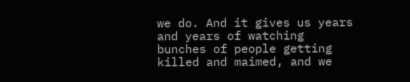we do. And it gives us years and years of watching bunches of people getting killed and maimed, and we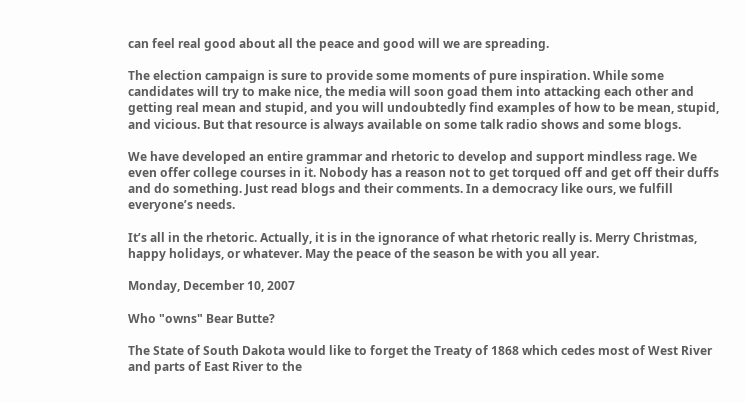can feel real good about all the peace and good will we are spreading.

The election campaign is sure to provide some moments of pure inspiration. While some candidates will try to make nice, the media will soon goad them into attacking each other and getting real mean and stupid, and you will undoubtedly find examples of how to be mean, stupid, and vicious. But that resource is always available on some talk radio shows and some blogs.

We have developed an entire grammar and rhetoric to develop and support mindless rage. We even offer college courses in it. Nobody has a reason not to get torqued off and get off their duffs and do something. Just read blogs and their comments. In a democracy like ours, we fulfill everyone’s needs.

It’s all in the rhetoric. Actually, it is in the ignorance of what rhetoric really is. Merry Christmas, happy holidays, or whatever. May the peace of the season be with you all year.

Monday, December 10, 2007

Who "owns" Bear Butte?

The State of South Dakota would like to forget the Treaty of 1868 which cedes most of West River and parts of East River to the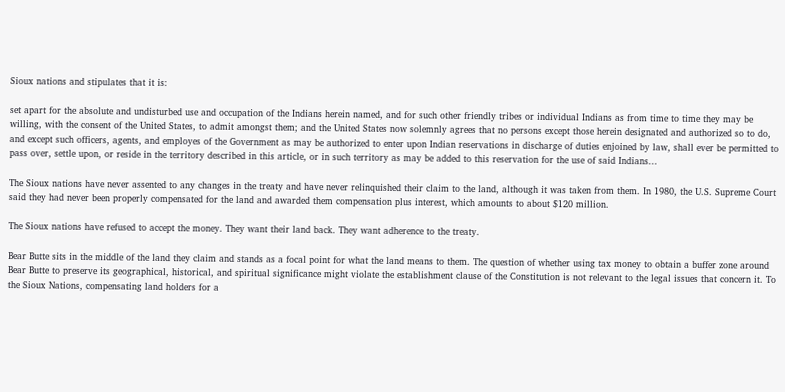Sioux nations and stipulates that it is:

set apart for the absolute and undisturbed use and occupation of the Indians herein named, and for such other friendly tribes or individual Indians as from time to time they may be willing, with the consent of the United States, to admit amongst them; and the United States now solemnly agrees that no persons except those herein designated and authorized so to do, and except such officers, agents, and employes of the Government as may be authorized to enter upon Indian reservations in discharge of duties enjoined by law, shall ever be permitted to pass over, settle upon, or reside in the territory described in this article, or in such territory as may be added to this reservation for the use of said Indians...

The Sioux nations have never assented to any changes in the treaty and have never relinquished their claim to the land, although it was taken from them. In 1980, the U.S. Supreme Court said they had never been properly compensated for the land and awarded them compensation plus interest, which amounts to about $120 million.

The Sioux nations have refused to accept the money. They want their land back. They want adherence to the treaty.

Bear Butte sits in the middle of the land they claim and stands as a focal point for what the land means to them. The question of whether using tax money to obtain a buffer zone around Bear Butte to preserve its geographical, historical, and spiritual significance might violate the establishment clause of the Constitution is not relevant to the legal issues that concern it. To the Sioux Nations, compensating land holders for a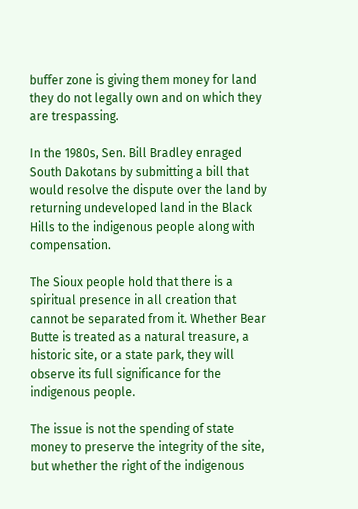buffer zone is giving them money for land they do not legally own and on which they are trespassing.

In the 1980s, Sen. Bill Bradley enraged South Dakotans by submitting a bill that would resolve the dispute over the land by returning undeveloped land in the Black Hills to the indigenous people along with compensation.

The Sioux people hold that there is a spiritual presence in all creation that cannot be separated from it. Whether Bear Butte is treated as a natural treasure, a historic site, or a state park, they will observe its full significance for the indigenous people.

The issue is not the spending of state money to preserve the integrity of the site, but whether the right of the indigenous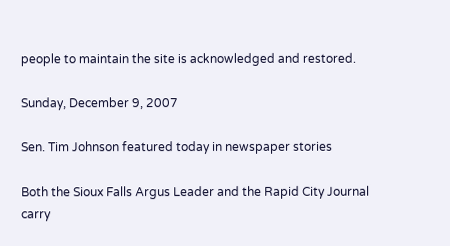people to maintain the site is acknowledged and restored.

Sunday, December 9, 2007

Sen. Tim Johnson featured today in newspaper stories

Both the Sioux Falls Argus Leader and the Rapid City Journal carry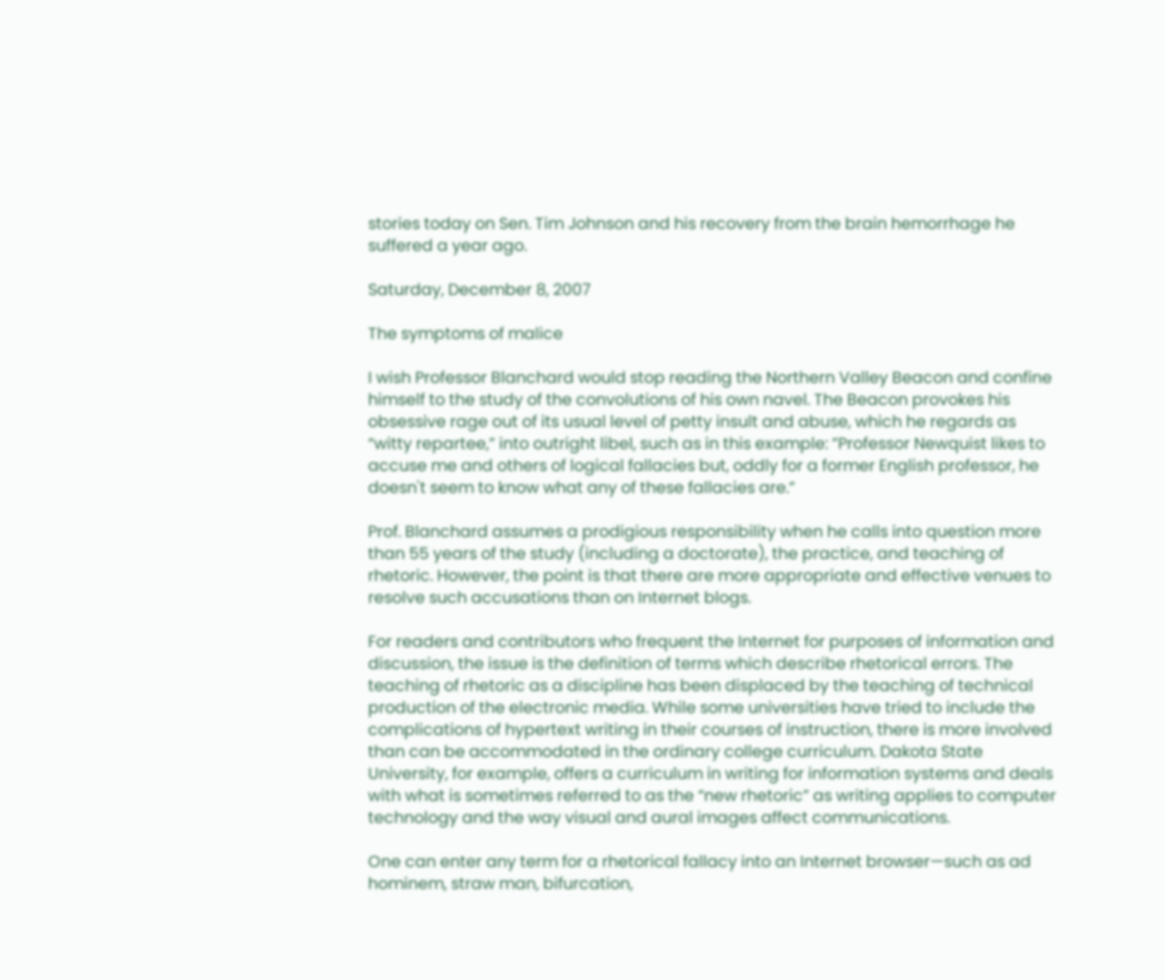stories today on Sen. Tim Johnson and his recovery from the brain hemorrhage he suffered a year ago.

Saturday, December 8, 2007

The symptoms of malice

I wish Professor Blanchard would stop reading the Northern Valley Beacon and confine himself to the study of the convolutions of his own navel. The Beacon provokes his obsessive rage out of its usual level of petty insult and abuse, which he regards as “witty repartee,” into outright libel, such as in this example: ”Professor Newquist likes to accuse me and others of logical fallacies but, oddly for a former English professor, he doesn't seem to know what any of these fallacies are.”

Prof. Blanchard assumes a prodigious responsibility when he calls into question more than 55 years of the study (including a doctorate), the practice, and teaching of rhetoric. However, the point is that there are more appropriate and effective venues to resolve such accusations than on Internet blogs.

For readers and contributors who frequent the Internet for purposes of information and discussion, the issue is the definition of terms which describe rhetorical errors. The teaching of rhetoric as a discipline has been displaced by the teaching of technical production of the electronic media. While some universities have tried to include the complications of hypertext writing in their courses of instruction, there is more involved than can be accommodated in the ordinary college curriculum. Dakota State University, for example, offers a curriculum in writing for information systems and deals with what is sometimes referred to as the “new rhetoric” as writing applies to computer technology and the way visual and aural images affect communications.

One can enter any term for a rhetorical fallacy into an Internet browser—such as ad hominem, straw man, bifurcation,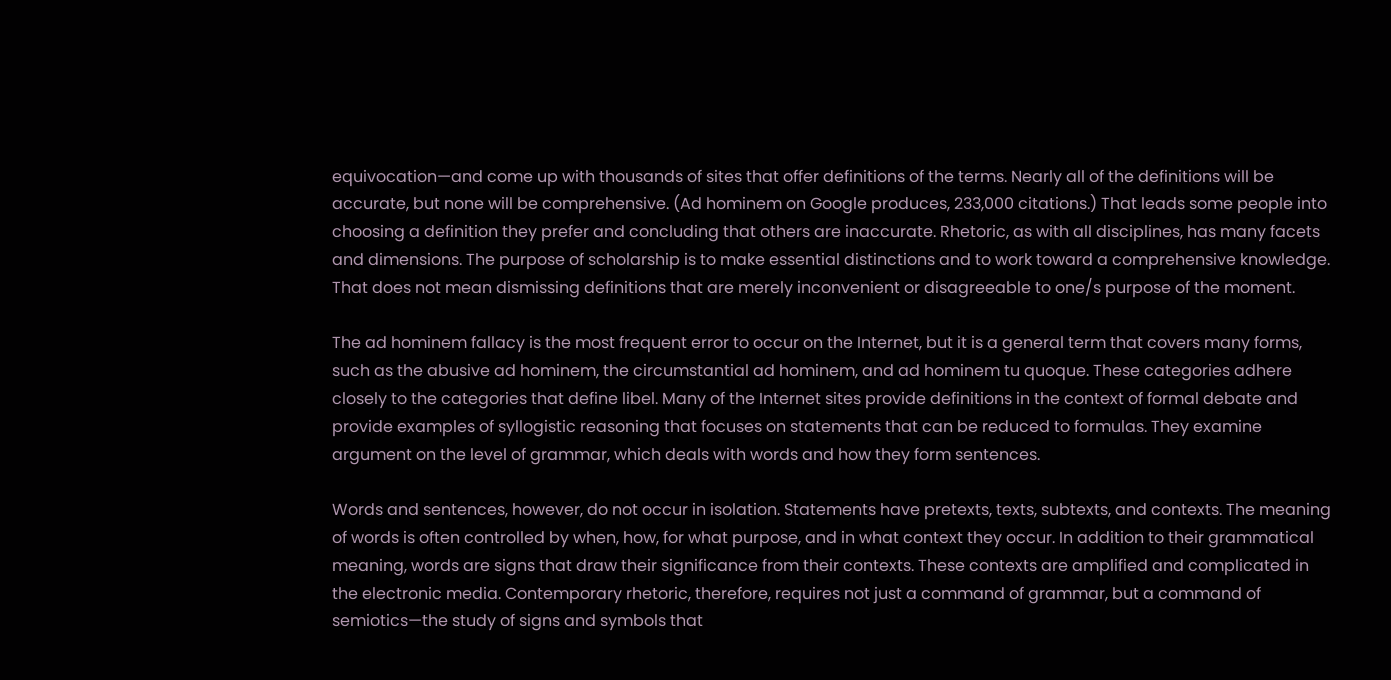equivocation—and come up with thousands of sites that offer definitions of the terms. Nearly all of the definitions will be accurate, but none will be comprehensive. (Ad hominem on Google produces, 233,000 citations.) That leads some people into choosing a definition they prefer and concluding that others are inaccurate. Rhetoric, as with all disciplines, has many facets and dimensions. The purpose of scholarship is to make essential distinctions and to work toward a comprehensive knowledge. That does not mean dismissing definitions that are merely inconvenient or disagreeable to one/s purpose of the moment.

The ad hominem fallacy is the most frequent error to occur on the Internet, but it is a general term that covers many forms, such as the abusive ad hominem, the circumstantial ad hominem, and ad hominem tu quoque. These categories adhere closely to the categories that define libel. Many of the Internet sites provide definitions in the context of formal debate and provide examples of syllogistic reasoning that focuses on statements that can be reduced to formulas. They examine argument on the level of grammar, which deals with words and how they form sentences.

Words and sentences, however, do not occur in isolation. Statements have pretexts, texts, subtexts, and contexts. The meaning of words is often controlled by when, how, for what purpose, and in what context they occur. In addition to their grammatical meaning, words are signs that draw their significance from their contexts. These contexts are amplified and complicated in the electronic media. Contemporary rhetoric, therefore, requires not just a command of grammar, but a command of semiotics—the study of signs and symbols that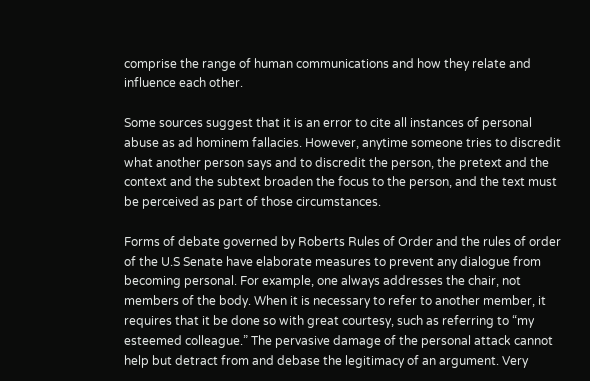comprise the range of human communications and how they relate and influence each other.

Some sources suggest that it is an error to cite all instances of personal abuse as ad hominem fallacies. However, anytime someone tries to discredit what another person says and to discredit the person, the pretext and the context and the subtext broaden the focus to the person, and the text must be perceived as part of those circumstances.

Forms of debate governed by Roberts Rules of Order and the rules of order of the U.S Senate have elaborate measures to prevent any dialogue from becoming personal. For example, one always addresses the chair, not members of the body. When it is necessary to refer to another member, it requires that it be done so with great courtesy, such as referring to “my esteemed colleague.” The pervasive damage of the personal attack cannot help but detract from and debase the legitimacy of an argument. Very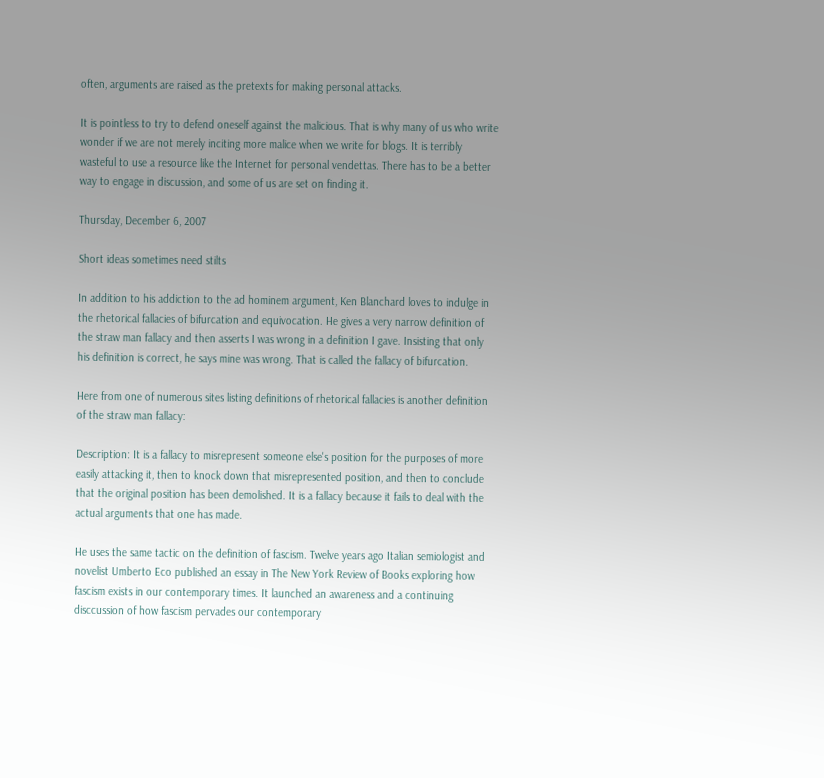often, arguments are raised as the pretexts for making personal attacks.

It is pointless to try to defend oneself against the malicious. That is why many of us who write wonder if we are not merely inciting more malice when we write for blogs. It is terribly wasteful to use a resource like the Internet for personal vendettas. There has to be a better way to engage in discussion, and some of us are set on finding it.

Thursday, December 6, 2007

Short ideas sometimes need stilts

In addition to his addiction to the ad hominem argument, Ken Blanchard loves to indulge in the rhetorical fallacies of bifurcation and equivocation. He gives a very narrow definition of the straw man fallacy and then asserts I was wrong in a definition I gave. Insisting that only his definition is correct, he says mine was wrong. That is called the fallacy of bifurcation.

Here from one of numerous sites listing definitions of rhetorical fallacies is another definition of the straw man fallacy:

Description: It is a fallacy to misrepresent someone else's position for the purposes of more easily attacking it, then to knock down that misrepresented position, and then to conclude that the original position has been demolished. It is a fallacy because it fails to deal with the actual arguments that one has made.

He uses the same tactic on the definition of fascism. Twelve years ago Italian semiologist and novelist Umberto Eco published an essay in The New York Review of Books exploring how fascism exists in our contemporary times. It launched an awareness and a continuing disccussion of how fascism pervades our contemporary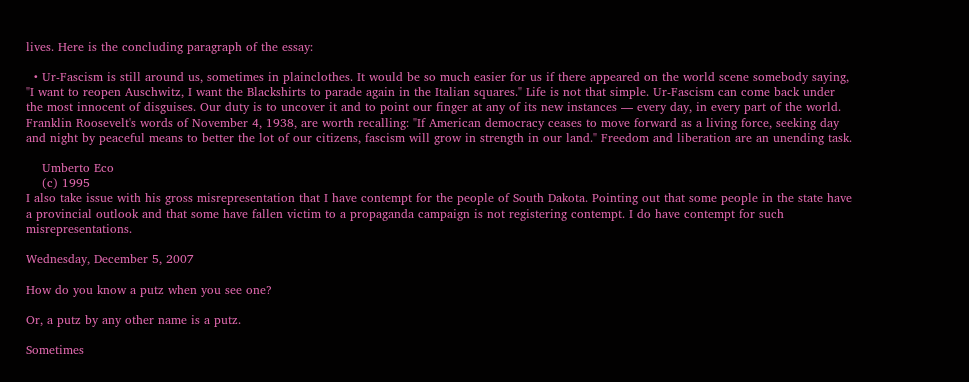lives. Here is the concluding paragraph of the essay:

  • Ur-Fascism is still around us, sometimes in plainclothes. It would be so much easier for us if there appeared on the world scene somebody saying, "I want to reopen Auschwitz, I want the Blackshirts to parade again in the Italian squares." Life is not that simple. Ur-Fascism can come back under the most innocent of disguises. Our duty is to uncover it and to point our finger at any of its new instances — every day, in every part of the world. Franklin Roosevelt's words of November 4, 1938, are worth recalling: "If American democracy ceases to move forward as a living force, seeking day and night by peaceful means to better the lot of our citizens, fascism will grow in strength in our land." Freedom and liberation are an unending task.

    Umberto Eco
    (c) 1995
I also take issue with his gross misrepresentation that I have contempt for the people of South Dakota. Pointing out that some people in the state have a provincial outlook and that some have fallen victim to a propaganda campaign is not registering contempt. I do have contempt for such misrepresentations.

Wednesday, December 5, 2007

How do you know a putz when you see one?

Or, a putz by any other name is a putz.

Sometimes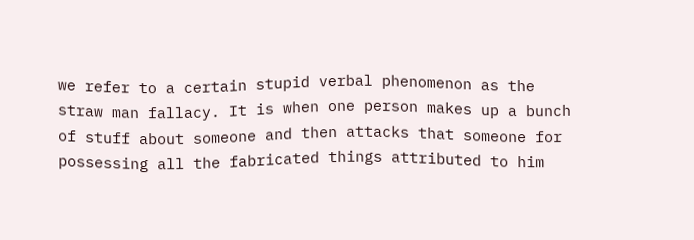we refer to a certain stupid verbal phenomenon as the straw man fallacy. It is when one person makes up a bunch of stuff about someone and then attacks that someone for possessing all the fabricated things attributed to him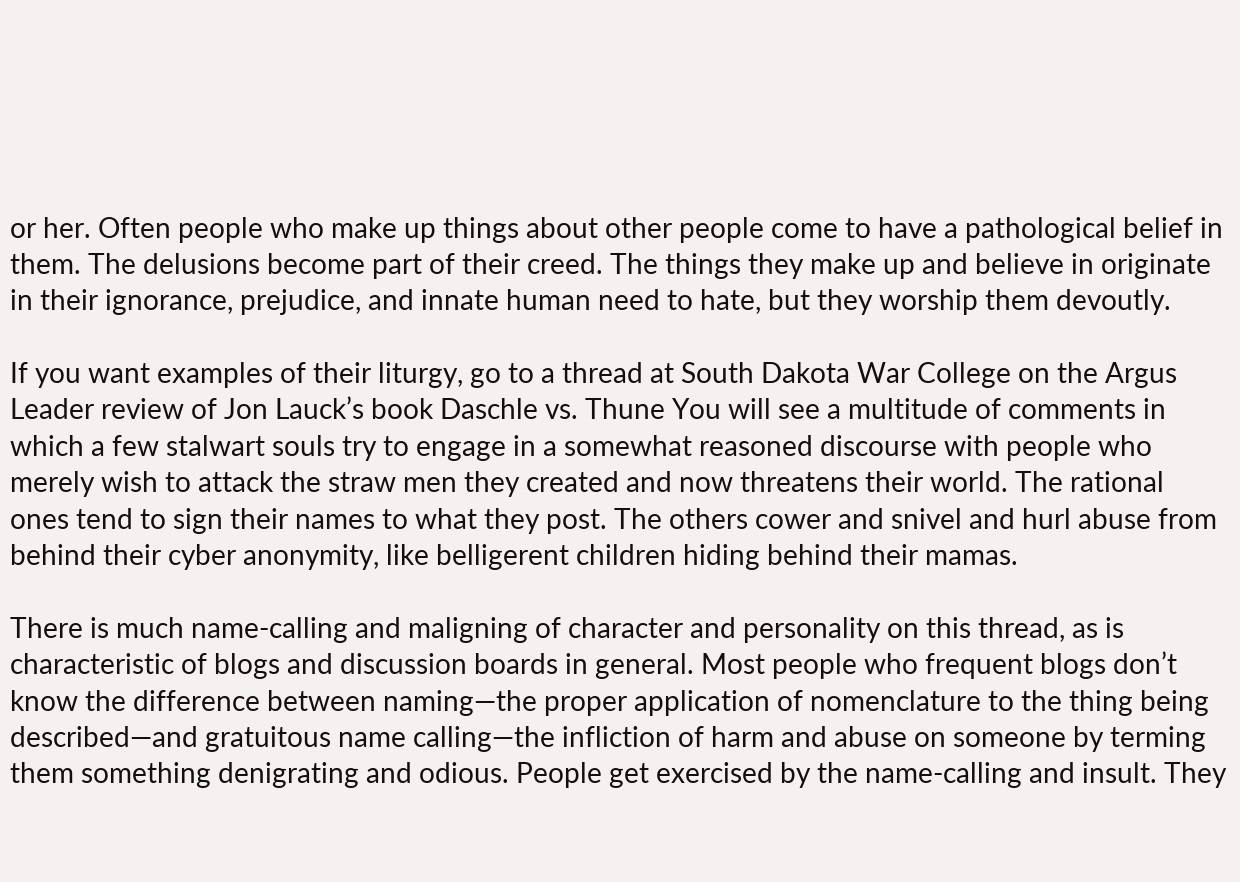or her. Often people who make up things about other people come to have a pathological belief in them. The delusions become part of their creed. The things they make up and believe in originate in their ignorance, prejudice, and innate human need to hate, but they worship them devoutly.

If you want examples of their liturgy, go to a thread at South Dakota War College on the Argus Leader review of Jon Lauck’s book Daschle vs. Thune You will see a multitude of comments in which a few stalwart souls try to engage in a somewhat reasoned discourse with people who merely wish to attack the straw men they created and now threatens their world. The rational ones tend to sign their names to what they post. The others cower and snivel and hurl abuse from behind their cyber anonymity, like belligerent children hiding behind their mamas.

There is much name-calling and maligning of character and personality on this thread, as is characteristic of blogs and discussion boards in general. Most people who frequent blogs don’t know the difference between naming—the proper application of nomenclature to the thing being described—and gratuitous name calling—the infliction of harm and abuse on someone by terming them something denigrating and odious. People get exercised by the name-calling and insult. They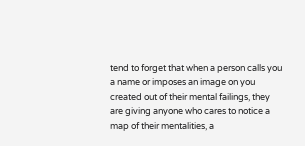tend to forget that when a person calls you a name or imposes an image on you created out of their mental failings, they are giving anyone who cares to notice a map of their mentalities, a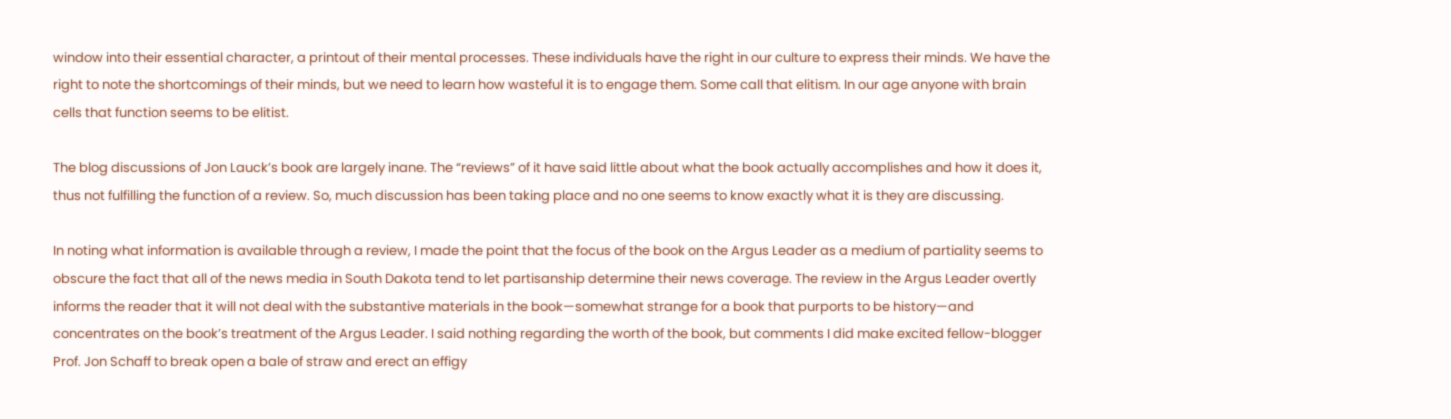window into their essential character, a printout of their mental processes. These individuals have the right in our culture to express their minds. We have the right to note the shortcomings of their minds, but we need to learn how wasteful it is to engage them. Some call that elitism. In our age anyone with brain cells that function seems to be elitist.

The blog discussions of Jon Lauck’s book are largely inane. The “reviews” of it have said little about what the book actually accomplishes and how it does it, thus not fulfilling the function of a review. So, much discussion has been taking place and no one seems to know exactly what it is they are discussing.

In noting what information is available through a review, I made the point that the focus of the book on the Argus Leader as a medium of partiality seems to obscure the fact that all of the news media in South Dakota tend to let partisanship determine their news coverage. The review in the Argus Leader overtly informs the reader that it will not deal with the substantive materials in the book—somewhat strange for a book that purports to be history—and concentrates on the book’s treatment of the Argus Leader. I said nothing regarding the worth of the book, but comments I did make excited fellow-blogger Prof. Jon Schaff to break open a bale of straw and erect an effigy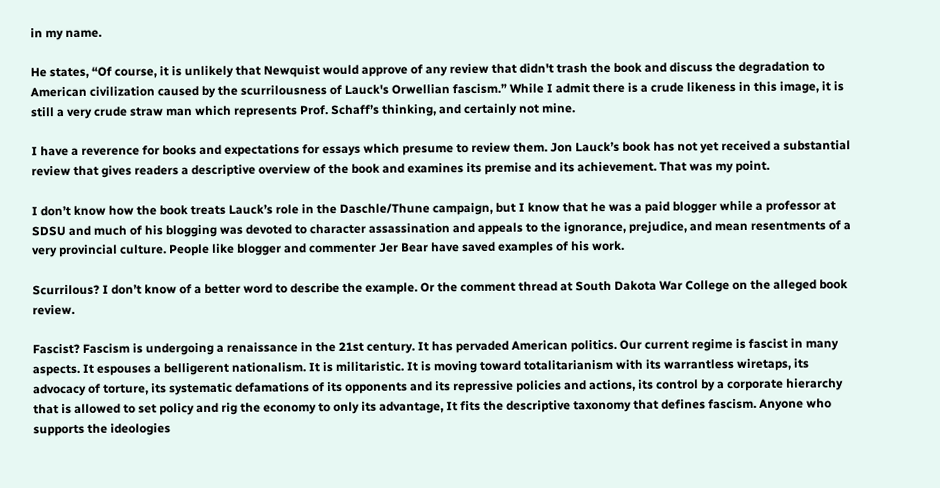in my name.

He states, “Of course, it is unlikely that Newquist would approve of any review that didn't trash the book and discuss the degradation to American civilization caused by the scurrilousness of Lauck's Orwellian fascism.” While I admit there is a crude likeness in this image, it is still a very crude straw man which represents Prof. Schaff’s thinking, and certainly not mine.

I have a reverence for books and expectations for essays which presume to review them. Jon Lauck’s book has not yet received a substantial review that gives readers a descriptive overview of the book and examines its premise and its achievement. That was my point.

I don’t know how the book treats Lauck’s role in the Daschle/Thune campaign, but I know that he was a paid blogger while a professor at SDSU and much of his blogging was devoted to character assassination and appeals to the ignorance, prejudice, and mean resentments of a very provincial culture. People like blogger and commenter Jer Bear have saved examples of his work.

Scurrilous? I don’t know of a better word to describe the example. Or the comment thread at South Dakota War College on the alleged book review.

Fascist? Fascism is undergoing a renaissance in the 21st century. It has pervaded American politics. Our current regime is fascist in many aspects. It espouses a belligerent nationalism. It is militaristic. It is moving toward totalitarianism with its warrantless wiretaps, its advocacy of torture, its systematic defamations of its opponents and its repressive policies and actions, its control by a corporate hierarchy that is allowed to set policy and rig the economy to only its advantage, It fits the descriptive taxonomy that defines fascism. Anyone who supports the ideologies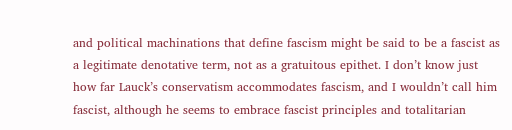and political machinations that define fascism might be said to be a fascist as a legitimate denotative term, not as a gratuitous epithet. I don’t know just how far Lauck’s conservatism accommodates fascism, and I wouldn’t call him fascist, although he seems to embrace fascist principles and totalitarian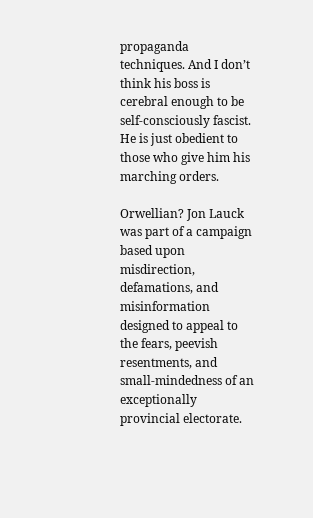propaganda techniques. And I don’t think his boss is cerebral enough to be self-consciously fascist. He is just obedient to those who give him his marching orders.

Orwellian? Jon Lauck was part of a campaign based upon misdirection, defamations, and misinformation designed to appeal to the fears, peevish resentments, and small-mindedness of an exceptionally provincial electorate.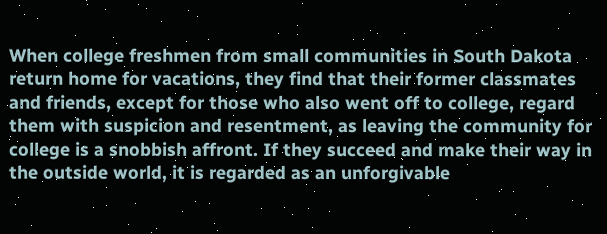When college freshmen from small communities in South Dakota return home for vacations, they find that their former classmates and friends, except for those who also went off to college, regard them with suspicion and resentment, as leaving the community for college is a snobbish affront. If they succeed and make their way in the outside world, it is regarded as an unforgivable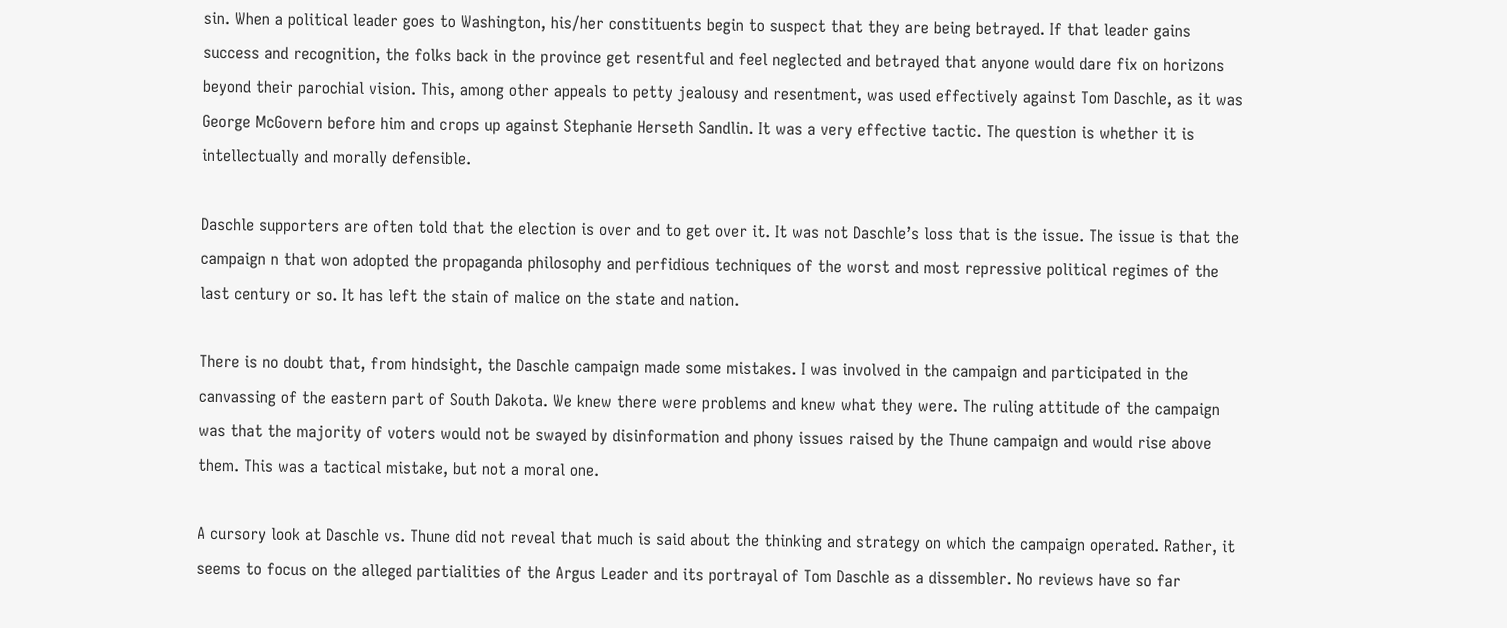sin. When a political leader goes to Washington, his/her constituents begin to suspect that they are being betrayed. If that leader gains success and recognition, the folks back in the province get resentful and feel neglected and betrayed that anyone would dare fix on horizons beyond their parochial vision. This, among other appeals to petty jealousy and resentment, was used effectively against Tom Daschle, as it was George McGovern before him and crops up against Stephanie Herseth Sandlin. It was a very effective tactic. The question is whether it is intellectually and morally defensible.

Daschle supporters are often told that the election is over and to get over it. It was not Daschle’s loss that is the issue. The issue is that the campaign n that won adopted the propaganda philosophy and perfidious techniques of the worst and most repressive political regimes of the last century or so. It has left the stain of malice on the state and nation.

There is no doubt that, from hindsight, the Daschle campaign made some mistakes. I was involved in the campaign and participated in the canvassing of the eastern part of South Dakota. We knew there were problems and knew what they were. The ruling attitude of the campaign was that the majority of voters would not be swayed by disinformation and phony issues raised by the Thune campaign and would rise above them. This was a tactical mistake, but not a moral one.

A cursory look at Daschle vs. Thune did not reveal that much is said about the thinking and strategy on which the campaign operated. Rather, it seems to focus on the alleged partialities of the Argus Leader and its portrayal of Tom Daschle as a dissembler. No reviews have so far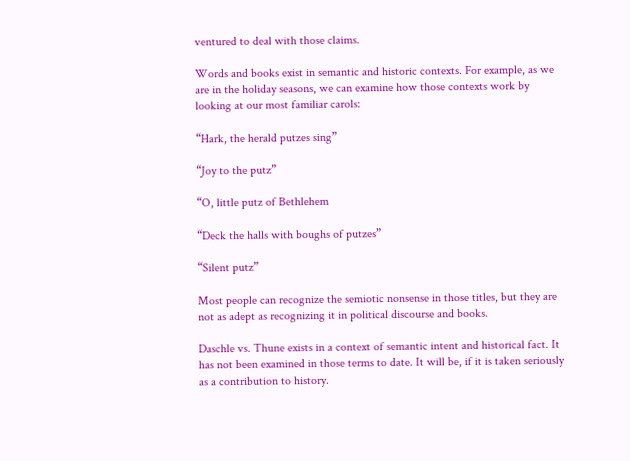ventured to deal with those claims.

Words and books exist in semantic and historic contexts. For example, as we are in the holiday seasons, we can examine how those contexts work by looking at our most familiar carols:

“Hark, the herald putzes sing”

“Joy to the putz”

“O, little putz of Bethlehem

“Deck the halls with boughs of putzes”

“Silent putz”

Most people can recognize the semiotic nonsense in those titles, but they are not as adept as recognizing it in political discourse and books.

Daschle vs. Thune exists in a context of semantic intent and historical fact. It has not been examined in those terms to date. It will be, if it is taken seriously as a contribution to history.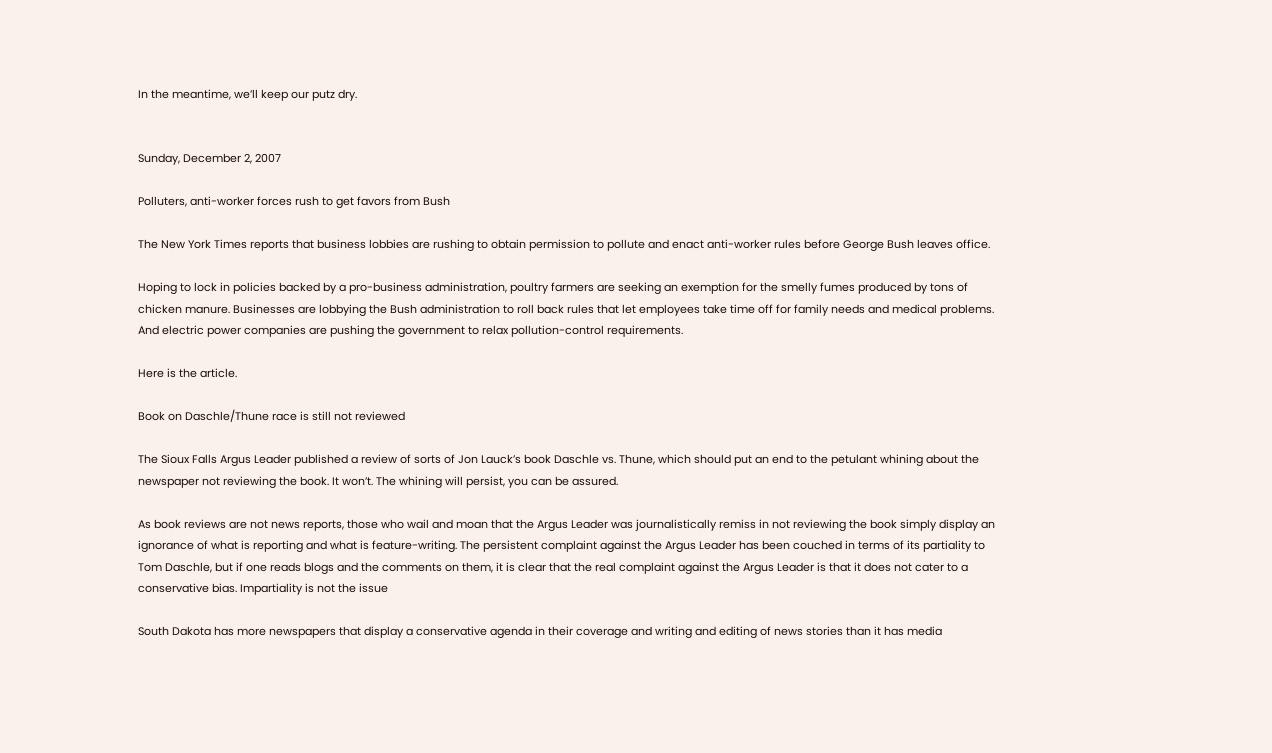In the meantime, we’ll keep our putz dry.


Sunday, December 2, 2007

Polluters, anti-worker forces rush to get favors from Bush

The New York Times reports that business lobbies are rushing to obtain permission to pollute and enact anti-worker rules before George Bush leaves office.

Hoping to lock in policies backed by a pro-business administration, poultry farmers are seeking an exemption for the smelly fumes produced by tons of chicken manure. Businesses are lobbying the Bush administration to roll back rules that let employees take time off for family needs and medical problems. And electric power companies are pushing the government to relax pollution-control requirements.

Here is the article.

Book on Daschle/Thune race is still not reviewed

The Sioux Falls Argus Leader published a review of sorts of Jon Lauck’s book Daschle vs. Thune, which should put an end to the petulant whining about the newspaper not reviewing the book. It won’t. The whining will persist, you can be assured.

As book reviews are not news reports, those who wail and moan that the Argus Leader was journalistically remiss in not reviewing the book simply display an ignorance of what is reporting and what is feature-writing. The persistent complaint against the Argus Leader has been couched in terms of its partiality to Tom Daschle, but if one reads blogs and the comments on them, it is clear that the real complaint against the Argus Leader is that it does not cater to a conservative bias. Impartiality is not the issue

South Dakota has more newspapers that display a conservative agenda in their coverage and writing and editing of news stories than it has media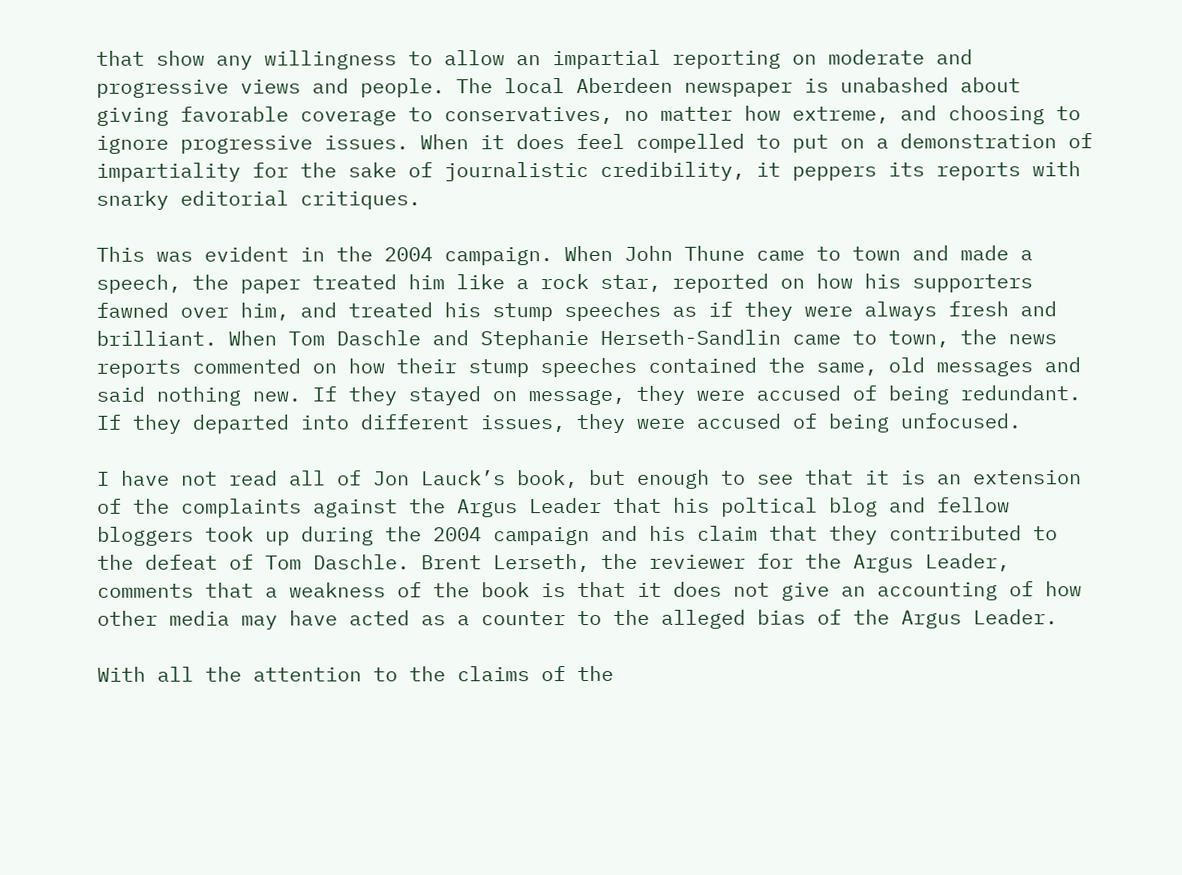that show any willingness to allow an impartial reporting on moderate and progressive views and people. The local Aberdeen newspaper is unabashed about giving favorable coverage to conservatives, no matter how extreme, and choosing to ignore progressive issues. When it does feel compelled to put on a demonstration of impartiality for the sake of journalistic credibility, it peppers its reports with snarky editorial critiques.

This was evident in the 2004 campaign. When John Thune came to town and made a speech, the paper treated him like a rock star, reported on how his supporters fawned over him, and treated his stump speeches as if they were always fresh and brilliant. When Tom Daschle and Stephanie Herseth-Sandlin came to town, the news reports commented on how their stump speeches contained the same, old messages and said nothing new. If they stayed on message, they were accused of being redundant. If they departed into different issues, they were accused of being unfocused.

I have not read all of Jon Lauck’s book, but enough to see that it is an extension of the complaints against the Argus Leader that his poltical blog and fellow bloggers took up during the 2004 campaign and his claim that they contributed to the defeat of Tom Daschle. Brent Lerseth, the reviewer for the Argus Leader, comments that a weakness of the book is that it does not give an accounting of how other media may have acted as a counter to the alleged bias of the Argus Leader.

With all the attention to the claims of the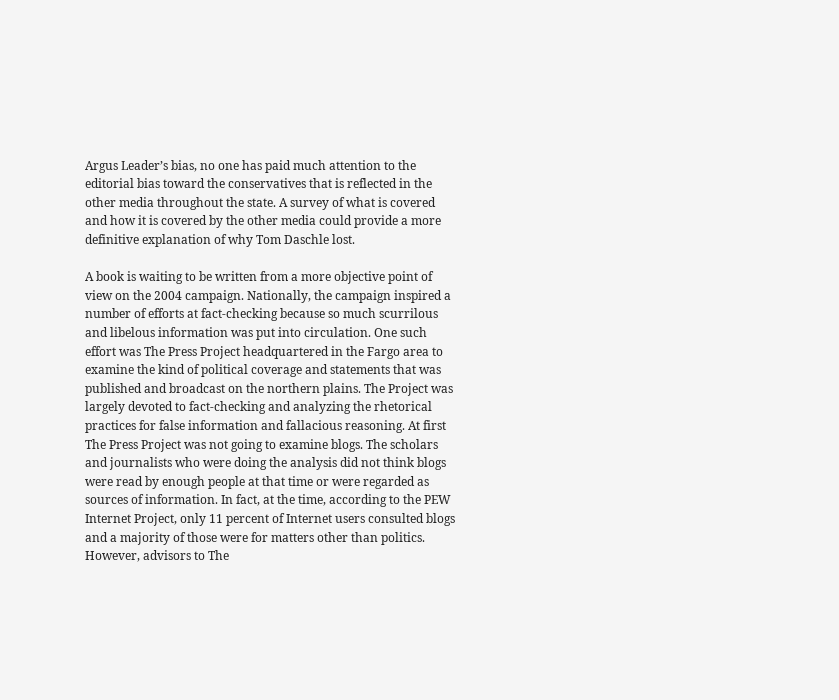Argus Leader’s bias, no one has paid much attention to the editorial bias toward the conservatives that is reflected in the other media throughout the state. A survey of what is covered and how it is covered by the other media could provide a more definitive explanation of why Tom Daschle lost.

A book is waiting to be written from a more objective point of view on the 2004 campaign. Nationally, the campaign inspired a number of efforts at fact-checking because so much scurrilous and libelous information was put into circulation. One such effort was The Press Project headquartered in the Fargo area to examine the kind of political coverage and statements that was published and broadcast on the northern plains. The Project was largely devoted to fact-checking and analyzing the rhetorical practices for false information and fallacious reasoning. At first The Press Project was not going to examine blogs. The scholars and journalists who were doing the analysis did not think blogs were read by enough people at that time or were regarded as sources of information. In fact, at the time, according to the PEW Internet Project, only 11 percent of Internet users consulted blogs and a majority of those were for matters other than politics. However, advisors to The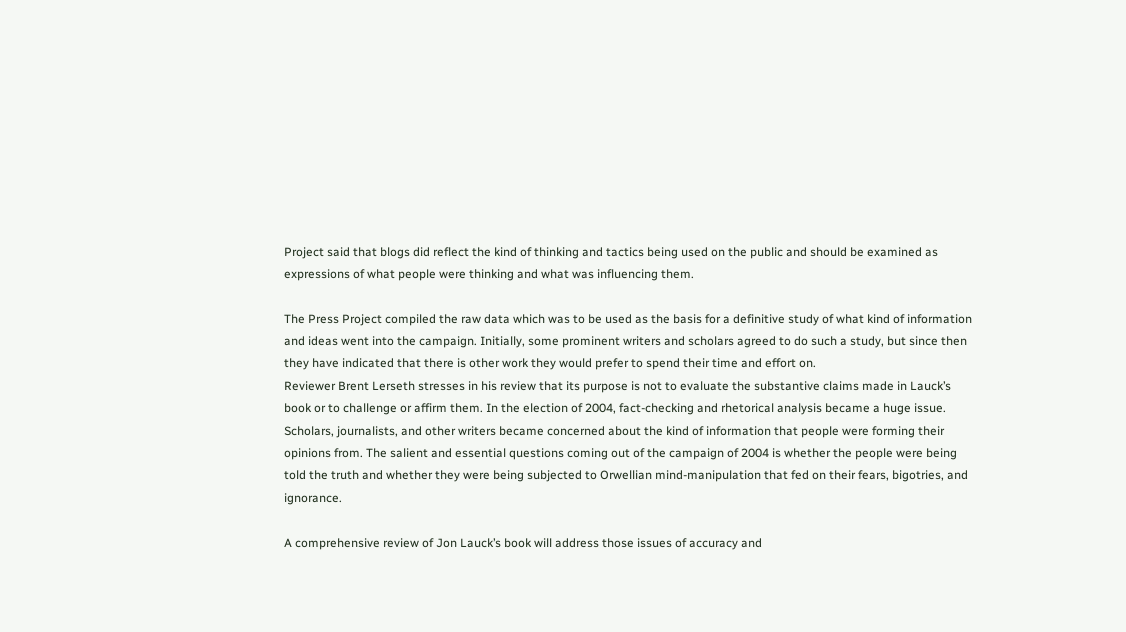Project said that blogs did reflect the kind of thinking and tactics being used on the public and should be examined as expressions of what people were thinking and what was influencing them.

The Press Project compiled the raw data which was to be used as the basis for a definitive study of what kind of information and ideas went into the campaign. Initially, some prominent writers and scholars agreed to do such a study, but since then they have indicated that there is other work they would prefer to spend their time and effort on.
Reviewer Brent Lerseth stresses in his review that its purpose is not to evaluate the substantive claims made in Lauck’s book or to challenge or affirm them. In the election of 2004, fact-checking and rhetorical analysis became a huge issue. Scholars, journalists, and other writers became concerned about the kind of information that people were forming their opinions from. The salient and essential questions coming out of the campaign of 2004 is whether the people were being told the truth and whether they were being subjected to Orwellian mind-manipulation that fed on their fears, bigotries, and ignorance.

A comprehensive review of Jon Lauck’s book will address those issues of accuracy and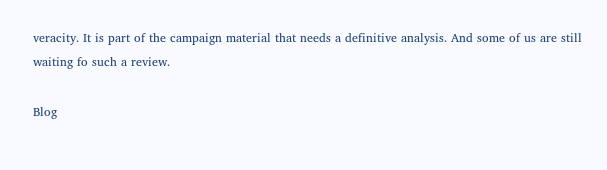veracity. It is part of the campaign material that needs a definitive analysis. And some of us are still waiting fo such a review.

Blog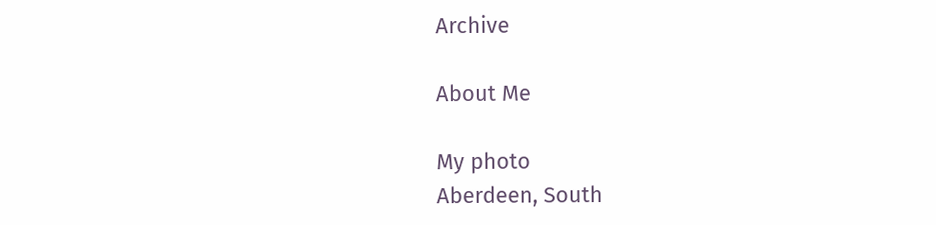Archive

About Me

My photo
Aberdeen, South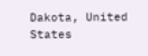Dakota, United States